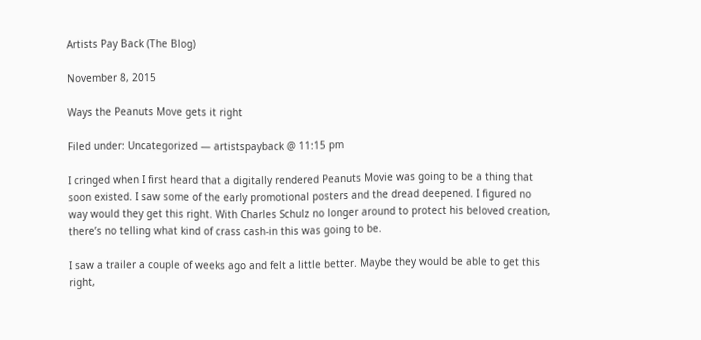Artists Pay Back (The Blog)

November 8, 2015

Ways the Peanuts Move gets it right

Filed under: Uncategorized — artistspayback @ 11:15 pm

I cringed when I first heard that a digitally rendered Peanuts Movie was going to be a thing that soon existed. I saw some of the early promotional posters and the dread deepened. I figured no way would they get this right. With Charles Schulz no longer around to protect his beloved creation, there’s no telling what kind of crass cash-in this was going to be.

I saw a trailer a couple of weeks ago and felt a little better. Maybe they would be able to get this right,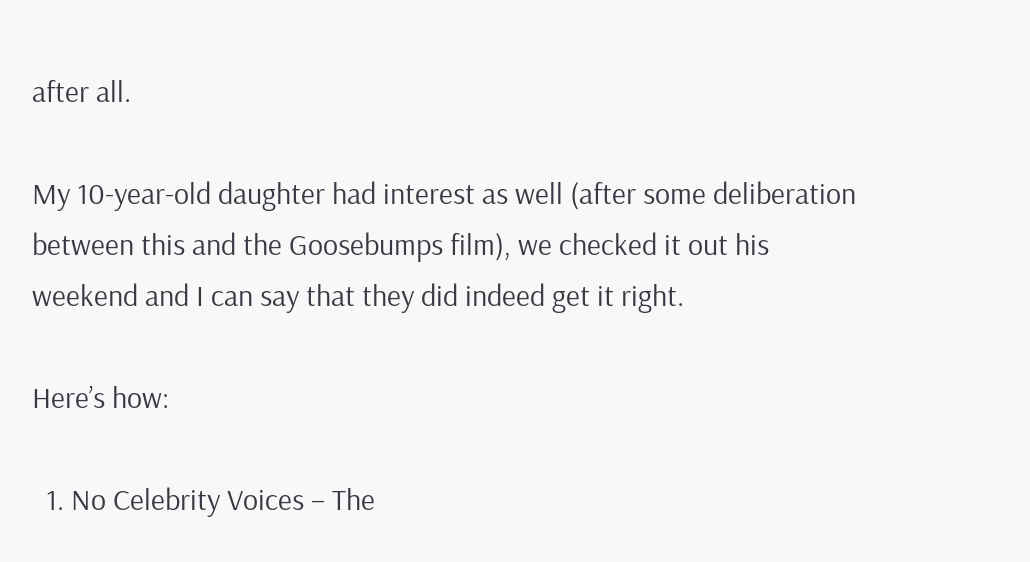after all.

My 10-year-old daughter had interest as well (after some deliberation between this and the Goosebumps film), we checked it out his weekend and I can say that they did indeed get it right.

Here’s how:

  1. No Celebrity Voices – The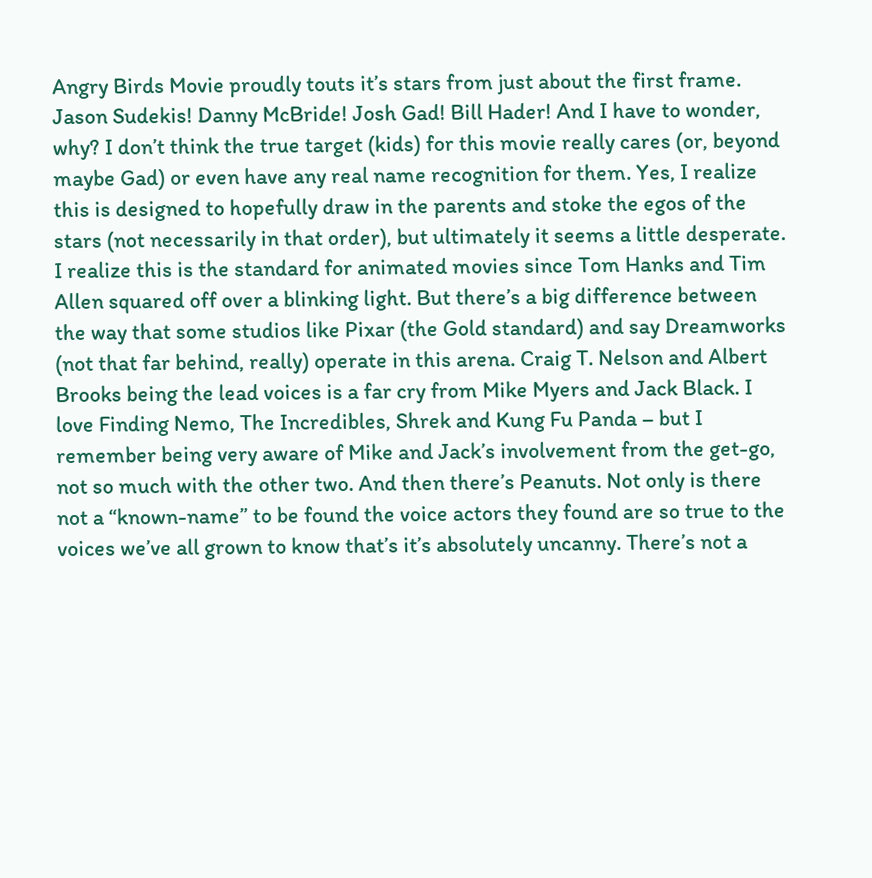Angry Birds Movie proudly touts it’s stars from just about the first frame. Jason Sudekis! Danny McBride! Josh Gad! Bill Hader! And I have to wonder, why? I don’t think the true target (kids) for this movie really cares (or, beyond maybe Gad) or even have any real name recognition for them. Yes, I realize this is designed to hopefully draw in the parents and stoke the egos of the stars (not necessarily in that order), but ultimately it seems a little desperate. I realize this is the standard for animated movies since Tom Hanks and Tim Allen squared off over a blinking light. But there’s a big difference between the way that some studios like Pixar (the Gold standard) and say Dreamworks (not that far behind, really) operate in this arena. Craig T. Nelson and Albert Brooks being the lead voices is a far cry from Mike Myers and Jack Black. I love Finding Nemo, The Incredibles, Shrek and Kung Fu Panda – but I remember being very aware of Mike and Jack’s involvement from the get-go, not so much with the other two. And then there’s Peanuts. Not only is there not a “known-name” to be found the voice actors they found are so true to the voices we’ve all grown to know that’s it’s absolutely uncanny. There’s not a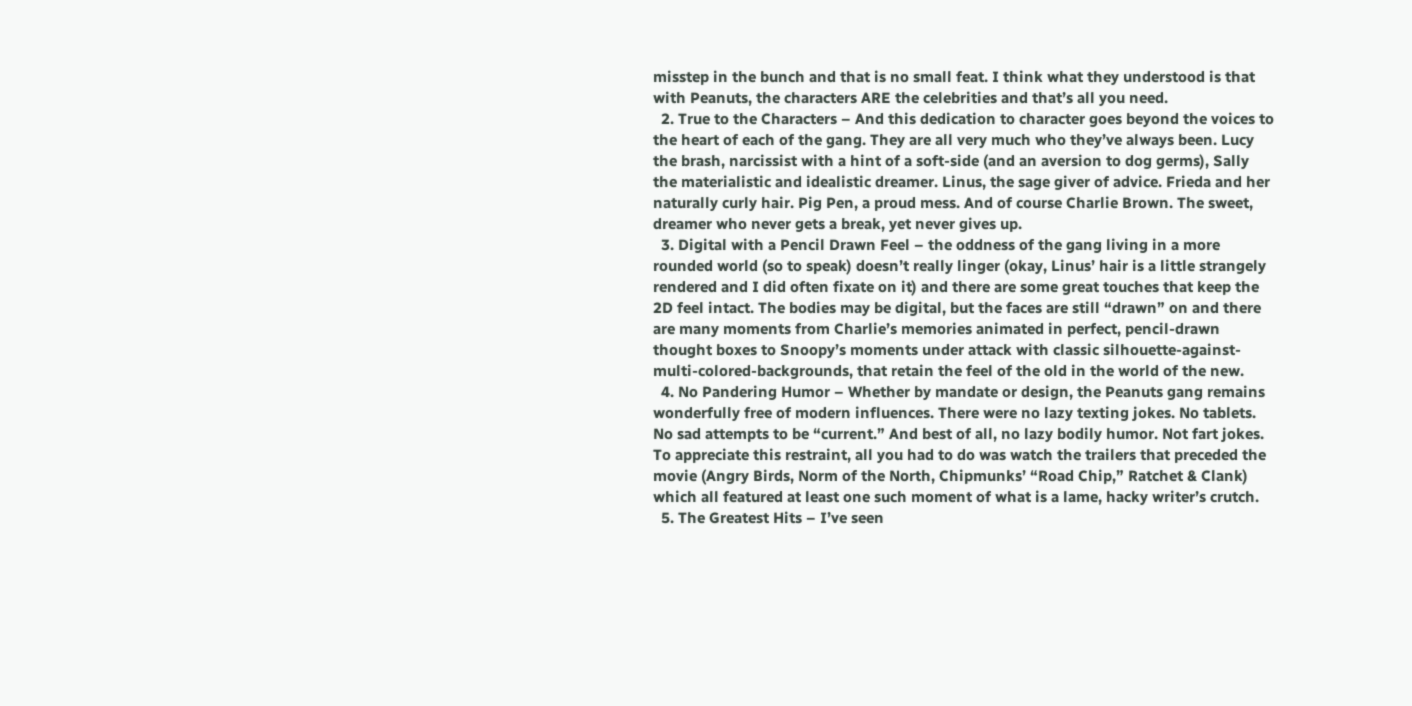misstep in the bunch and that is no small feat. I think what they understood is that with Peanuts, the characters ARE the celebrities and that’s all you need.
  2. True to the Characters – And this dedication to character goes beyond the voices to the heart of each of the gang. They are all very much who they’ve always been. Lucy the brash, narcissist with a hint of a soft-side (and an aversion to dog germs), Sally the materialistic and idealistic dreamer. Linus, the sage giver of advice. Frieda and her naturally curly hair. Pig Pen, a proud mess. And of course Charlie Brown. The sweet, dreamer who never gets a break, yet never gives up.
  3. Digital with a Pencil Drawn Feel – the oddness of the gang living in a more rounded world (so to speak) doesn’t really linger (okay, Linus’ hair is a little strangely rendered and I did often fixate on it) and there are some great touches that keep the 2D feel intact. The bodies may be digital, but the faces are still “drawn” on and there are many moments from Charlie’s memories animated in perfect, pencil-drawn thought boxes to Snoopy’s moments under attack with classic silhouette-against-multi-colored-backgrounds, that retain the feel of the old in the world of the new.
  4. No Pandering Humor – Whether by mandate or design, the Peanuts gang remains wonderfully free of modern influences. There were no lazy texting jokes. No tablets. No sad attempts to be “current.” And best of all, no lazy bodily humor. Not fart jokes. To appreciate this restraint, all you had to do was watch the trailers that preceded the movie (Angry Birds, Norm of the North, Chipmunks’ “Road Chip,” Ratchet & Clank) which all featured at least one such moment of what is a lame, hacky writer’s crutch.
  5. The Greatest Hits – I’ve seen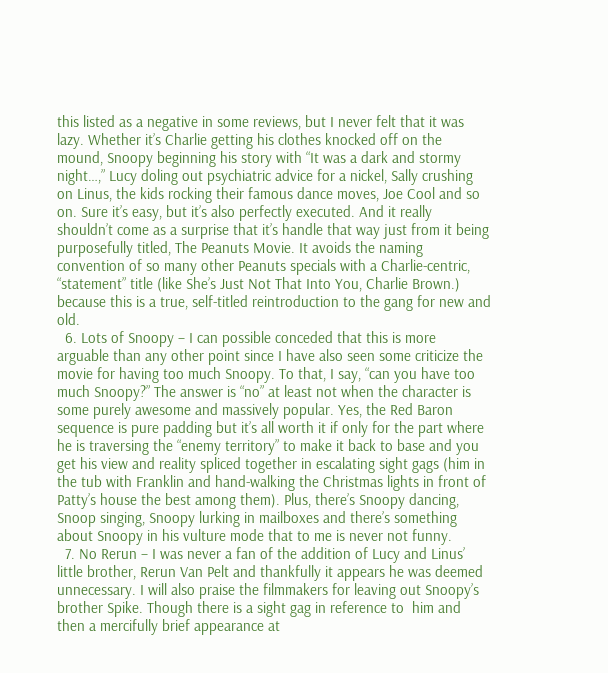this listed as a negative in some reviews, but I never felt that it was lazy. Whether it’s Charlie getting his clothes knocked off on the mound, Snoopy beginning his story with “It was a dark and stormy night…,” Lucy doling out psychiatric advice for a nickel, Sally crushing on Linus, the kids rocking their famous dance moves, Joe Cool and so on. Sure it’s easy, but it’s also perfectly executed. And it really shouldn’t come as a surprise that it’s handle that way just from it being purposefully titled, The Peanuts Movie. It avoids the naming convention of so many other Peanuts specials with a Charlie-centric, “statement” title (like She’s Just Not That Into You, Charlie Brown.) because this is a true, self-titled reintroduction to the gang for new and old.
  6. Lots of Snoopy – I can possible conceded that this is more arguable than any other point since I have also seen some criticize the movie for having too much Snoopy. To that, I say, “can you have too much Snoopy?” The answer is “no” at least not when the character is some purely awesome and massively popular. Yes, the Red Baron sequence is pure padding but it’s all worth it if only for the part where he is traversing the “enemy territory” to make it back to base and you get his view and reality spliced together in escalating sight gags (him in the tub with Franklin and hand-walking the Christmas lights in front of Patty’s house the best among them). Plus, there’s Snoopy dancing, Snoop singing, Snoopy lurking in mailboxes and there’s something about Snoopy in his vulture mode that to me is never not funny.
  7. No Rerun – I was never a fan of the addition of Lucy and Linus’ little brother, Rerun Van Pelt and thankfully it appears he was deemed unnecessary. I will also praise the filmmakers for leaving out Snoopy’s brother Spike. Though there is a sight gag in reference to  him and then a mercifully brief appearance at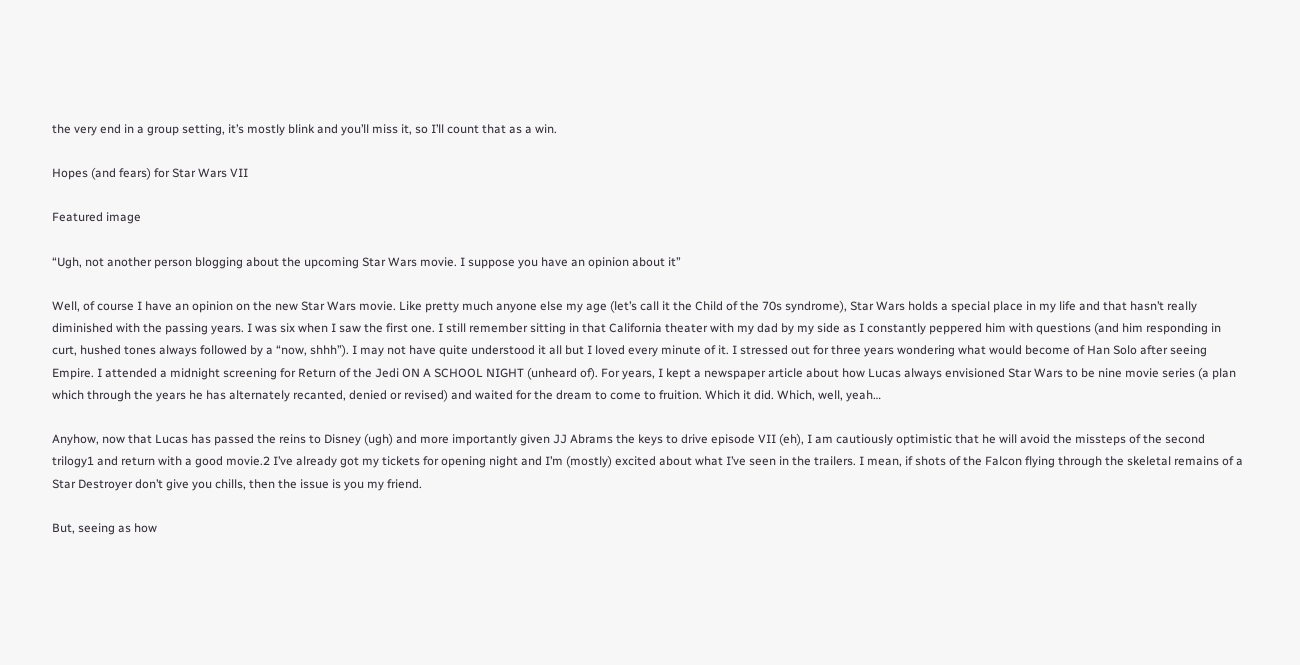the very end in a group setting, it’s mostly blink and you’ll miss it, so I’ll count that as a win.

Hopes (and fears) for Star Wars VII

Featured image

“Ugh, not another person blogging about the upcoming Star Wars movie. I suppose you have an opinion about it”

Well, of course I have an opinion on the new Star Wars movie. Like pretty much anyone else my age (let’s call it the Child of the 70s syndrome), Star Wars holds a special place in my life and that hasn’t really diminished with the passing years. I was six when I saw the first one. I still remember sitting in that California theater with my dad by my side as I constantly peppered him with questions (and him responding in curt, hushed tones always followed by a “now, shhh”). I may not have quite understood it all but I loved every minute of it. I stressed out for three years wondering what would become of Han Solo after seeing Empire. I attended a midnight screening for Return of the Jedi ON A SCHOOL NIGHT (unheard of). For years, I kept a newspaper article about how Lucas always envisioned Star Wars to be nine movie series (a plan which through the years he has alternately recanted, denied or revised) and waited for the dream to come to fruition. Which it did. Which, well, yeah…

Anyhow, now that Lucas has passed the reins to Disney (ugh) and more importantly given JJ Abrams the keys to drive episode VII (eh), I am cautiously optimistic that he will avoid the missteps of the second trilogy1 and return with a good movie.2 I’ve already got my tickets for opening night and I’m (mostly) excited about what I’ve seen in the trailers. I mean, if shots of the Falcon flying through the skeletal remains of a Star Destroyer don’t give you chills, then the issue is you my friend.

But, seeing as how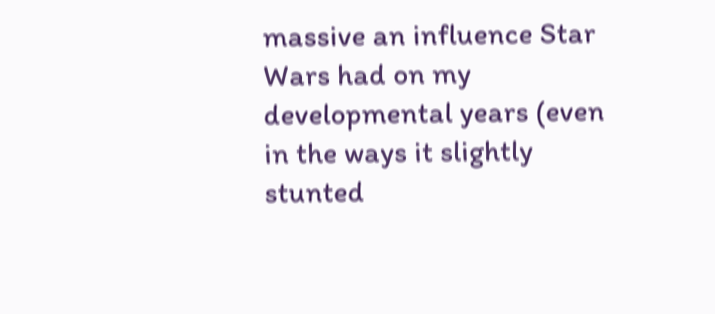massive an influence Star Wars had on my developmental years (even in the ways it slightly stunted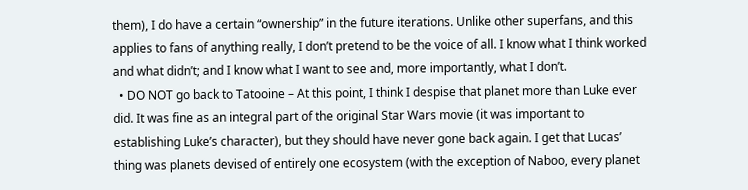them), I do have a certain “ownership” in the future iterations. Unlike other superfans, and this applies to fans of anything really, I don’t pretend to be the voice of all. I know what I think worked and what didn’t; and I know what I want to see and, more importantly, what I don’t.
  • DO NOT go back to Tatooine – At this point, I think I despise that planet more than Luke ever did. It was fine as an integral part of the original Star Wars movie (it was important to establishing Luke’s character), but they should have never gone back again. I get that Lucas’ thing was planets devised of entirely one ecosystem (with the exception of Naboo, every planet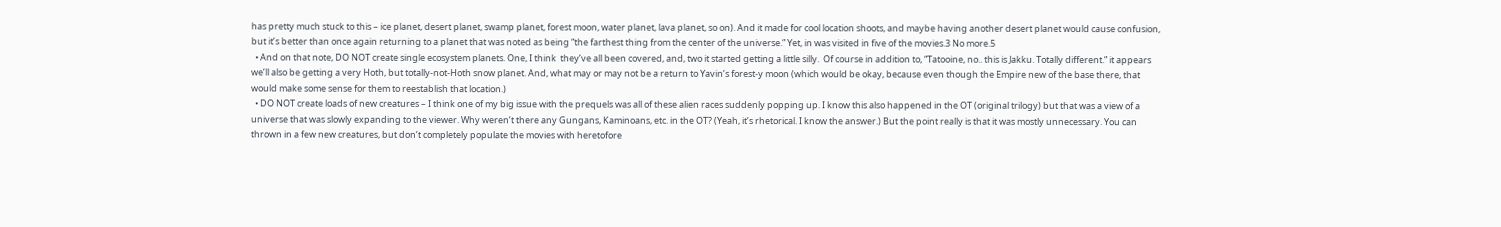has pretty much stuck to this – ice planet, desert planet, swamp planet, forest moon, water planet, lava planet, so on). And it made for cool location shoots, and maybe having another desert planet would cause confusion, but it’s better than once again returning to a planet that was noted as being “the farthest thing from the center of the universe.” Yet, in was visited in five of the movies.3 No more.5
  • And on that note, DO NOT create single ecosystem planets. One, I think  they’ve all been covered, and, two it started getting a little silly.  Of course in addition to, “Tatooine, no.. this is Jakku. Totally different.” it appears we’ll also be getting a very Hoth, but totally-not-Hoth snow planet. And, what may or may not be a return to Yavin’s forest-y moon (which would be okay, because even though the Empire new of the base there, that would make some sense for them to reestablish that location.)
  • DO NOT create loads of new creatures – I think one of my big issue with the prequels was all of these alien races suddenly popping up. I know this also happened in the OT (original trilogy) but that was a view of a universe that was slowly expanding to the viewer. Why weren’t there any Gungans, Kaminoans, etc. in the OT? (Yeah, it’s rhetorical. I know the answer.) But the point really is that it was mostly unnecessary. You can thrown in a few new creatures, but don’t completely populate the movies with heretofore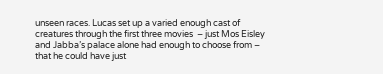unseen races. Lucas set up a varied enough cast of creatures through the first three movies  – just Mos Eisley and Jabba’s palace alone had enough to choose from – that he could have just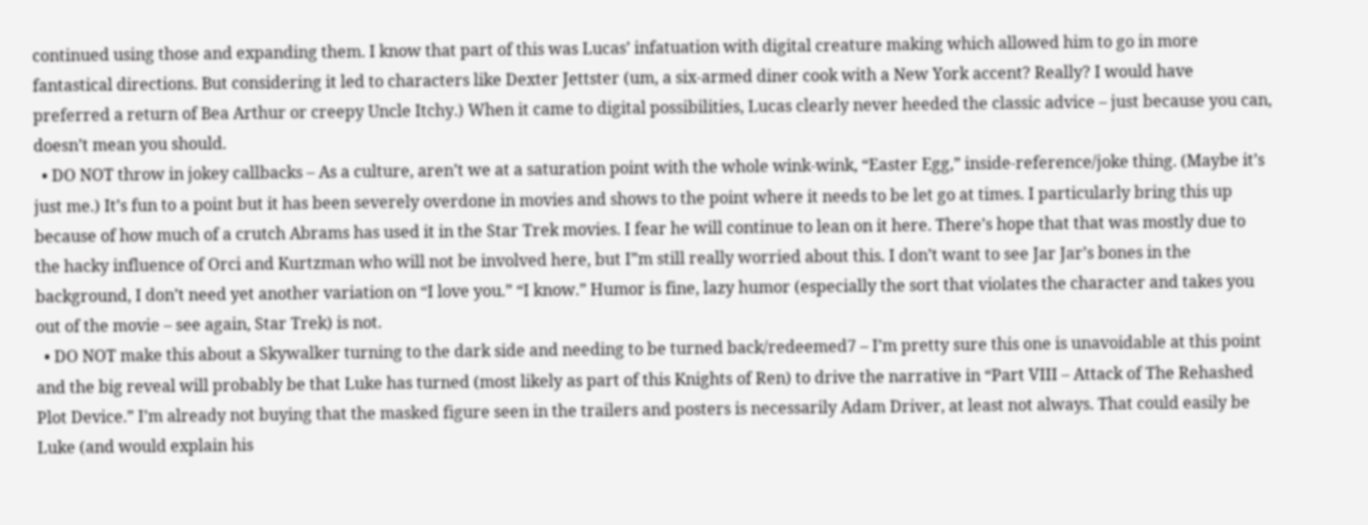continued using those and expanding them. I know that part of this was Lucas’ infatuation with digital creature making which allowed him to go in more fantastical directions. But considering it led to characters like Dexter Jettster (um, a six-armed diner cook with a New York accent? Really? I would have preferred a return of Bea Arthur or creepy Uncle Itchy.) When it came to digital possibilities, Lucas clearly never heeded the classic advice – just because you can, doesn’t mean you should.
  • DO NOT throw in jokey callbacks – As a culture, aren’t we at a saturation point with the whole wink-wink, “Easter Egg,” inside-reference/joke thing. (Maybe it’s just me.) It’s fun to a point but it has been severely overdone in movies and shows to the point where it needs to be let go at times. I particularly bring this up because of how much of a crutch Abrams has used it in the Star Trek movies. I fear he will continue to lean on it here. There’s hope that that was mostly due to the hacky influence of Orci and Kurtzman who will not be involved here, but I”m still really worried about this. I don’t want to see Jar Jar’s bones in the background, I don’t need yet another variation on “I love you.” “I know.” Humor is fine, lazy humor (especially the sort that violates the character and takes you out of the movie – see again, Star Trek) is not.
  • DO NOT make this about a Skywalker turning to the dark side and needing to be turned back/redeemed7 – I’m pretty sure this one is unavoidable at this point and the big reveal will probably be that Luke has turned (most likely as part of this Knights of Ren) to drive the narrative in “Part VIII – Attack of The Rehashed Plot Device.” I’m already not buying that the masked figure seen in the trailers and posters is necessarily Adam Driver, at least not always. That could easily be Luke (and would explain his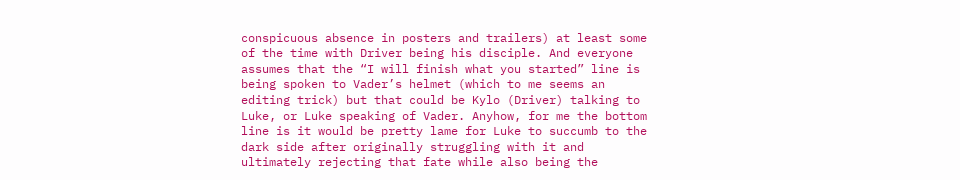conspicuous absence in posters and trailers) at least some of the time with Driver being his disciple. And everyone assumes that the “I will finish what you started” line is being spoken to Vader’s helmet (which to me seems an editing trick) but that could be Kylo (Driver) talking to Luke, or Luke speaking of Vader. Anyhow, for me the bottom line is it would be pretty lame for Luke to succumb to the dark side after originally struggling with it and ultimately rejecting that fate while also being the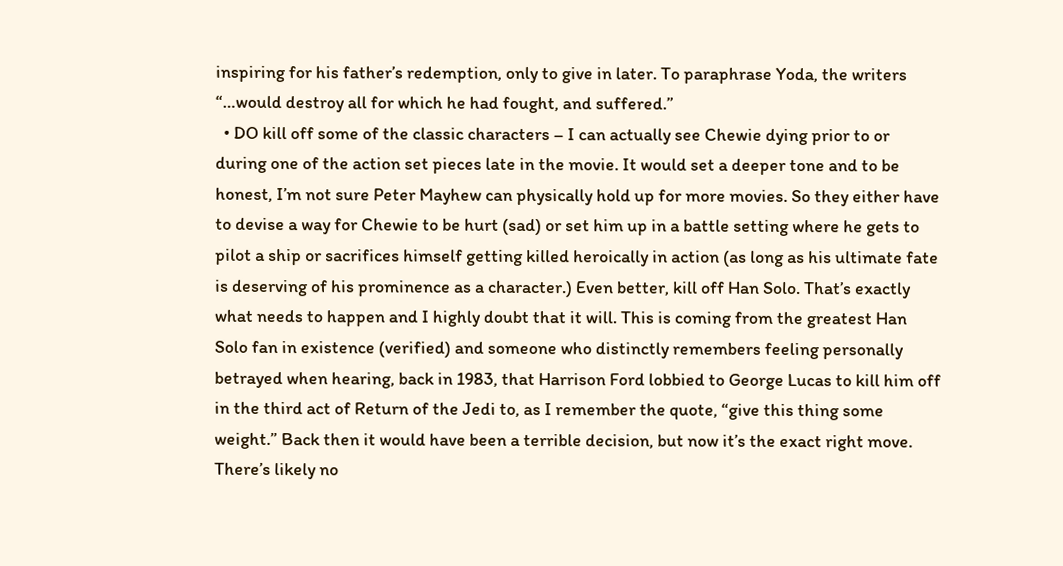inspiring for his father’s redemption, only to give in later. To paraphrase Yoda, the writers “…would destroy all for which he had fought, and suffered.”
  • DO kill off some of the classic characters – I can actually see Chewie dying prior to or during one of the action set pieces late in the movie. It would set a deeper tone and to be honest, I’m not sure Peter Mayhew can physically hold up for more movies. So they either have to devise a way for Chewie to be hurt (sad) or set him up in a battle setting where he gets to pilot a ship or sacrifices himself getting killed heroically in action (as long as his ultimate fate is deserving of his prominence as a character.) Even better, kill off Han Solo. That’s exactly what needs to happen and I highly doubt that it will. This is coming from the greatest Han Solo fan in existence (verified) and someone who distinctly remembers feeling personally betrayed when hearing, back in 1983, that Harrison Ford lobbied to George Lucas to kill him off in the third act of Return of the Jedi to, as I remember the quote, “give this thing some weight.” Back then it would have been a terrible decision, but now it’s the exact right move. There’s likely no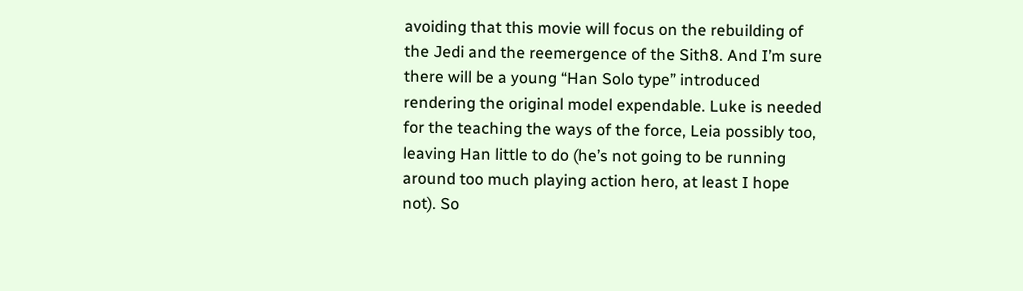avoiding that this movie will focus on the rebuilding of the Jedi and the reemergence of the Sith8. And I’m sure there will be a young “Han Solo type” introduced rendering the original model expendable. Luke is needed for the teaching the ways of the force, Leia possibly too, leaving Han little to do (he’s not going to be running around too much playing action hero, at least I hope not). So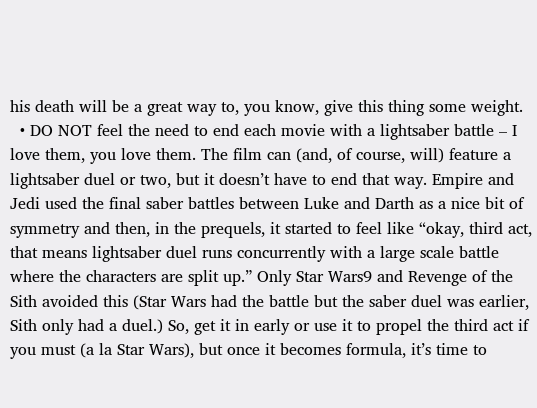his death will be a great way to, you know, give this thing some weight.
  • DO NOT feel the need to end each movie with a lightsaber battle – I love them, you love them. The film can (and, of course, will) feature a lightsaber duel or two, but it doesn’t have to end that way. Empire and Jedi used the final saber battles between Luke and Darth as a nice bit of symmetry and then, in the prequels, it started to feel like “okay, third act, that means lightsaber duel runs concurrently with a large scale battle where the characters are split up.” Only Star Wars9 and Revenge of the Sith avoided this (Star Wars had the battle but the saber duel was earlier, Sith only had a duel.) So, get it in early or use it to propel the third act if you must (a la Star Wars), but once it becomes formula, it’s time to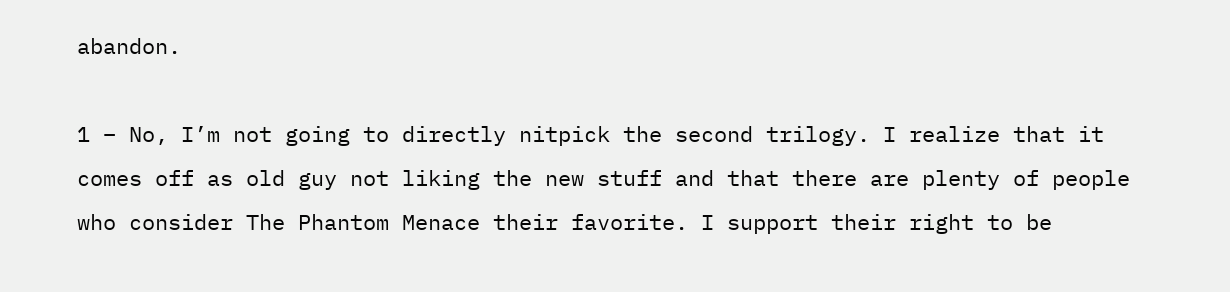abandon.

1 – No, I’m not going to directly nitpick the second trilogy. I realize that it comes off as old guy not liking the new stuff and that there are plenty of people who consider The Phantom Menace their favorite. I support their right to be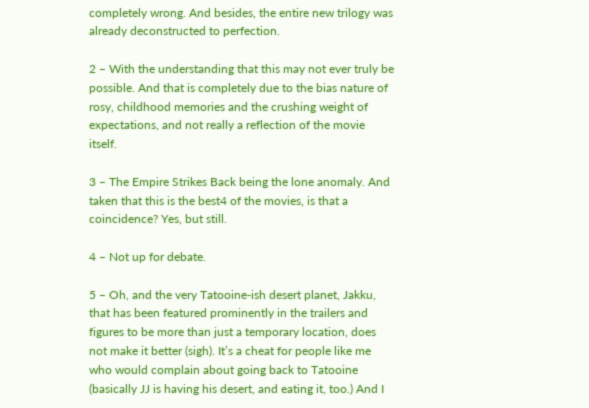completely wrong. And besides, the entire new trilogy was already deconstructed to perfection.

2 – With the understanding that this may not ever truly be possible. And that is completely due to the bias nature of rosy, childhood memories and the crushing weight of expectations, and not really a reflection of the movie itself.

3 – The Empire Strikes Back being the lone anomaly. And taken that this is the best4 of the movies, is that a coincidence? Yes, but still.

4 – Not up for debate.

5 – Oh, and the very Tatooine-ish desert planet, Jakku, that has been featured prominently in the trailers and figures to be more than just a temporary location, does not make it better (sigh). It’s a cheat for people like me who would complain about going back to Tatooine (basically JJ is having his desert, and eating it, too.) And I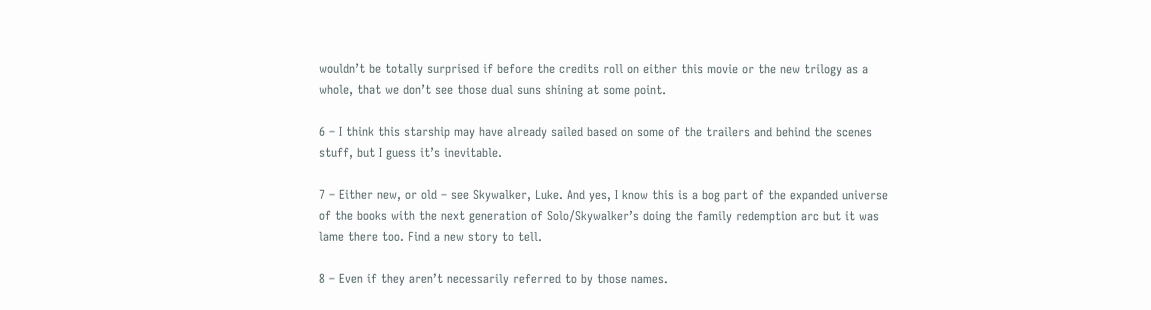wouldn’t be totally surprised if before the credits roll on either this movie or the new trilogy as a whole, that we don’t see those dual suns shining at some point.

6 – I think this starship may have already sailed based on some of the trailers and behind the scenes stuff, but I guess it’s inevitable.

7 – Either new, or old – see Skywalker, Luke. And yes, I know this is a bog part of the expanded universe of the books with the next generation of Solo/Skywalker’s doing the family redemption arc but it was lame there too. Find a new story to tell.

8 – Even if they aren’t necessarily referred to by those names.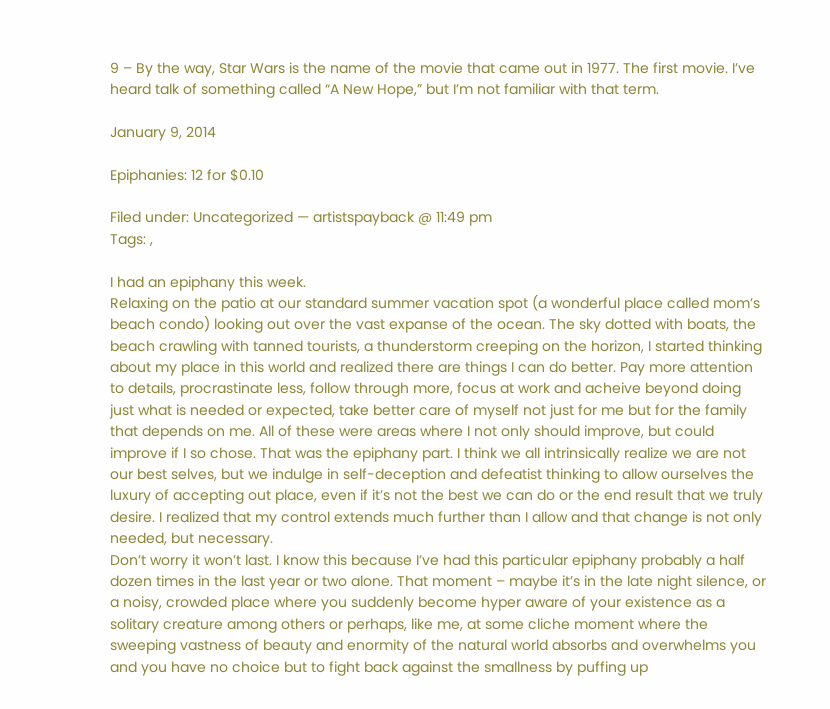9 – By the way, Star Wars is the name of the movie that came out in 1977. The first movie. I’ve heard talk of something called “A New Hope,” but I’m not familiar with that term.

January 9, 2014

Epiphanies: 12 for $0.10

Filed under: Uncategorized — artistspayback @ 11:49 pm
Tags: ,

I had an epiphany this week.
Relaxing on the patio at our standard summer vacation spot (a wonderful place called mom’s beach condo) looking out over the vast expanse of the ocean. The sky dotted with boats, the beach crawling with tanned tourists, a thunderstorm creeping on the horizon, I started thinking about my place in this world and realized there are things I can do better. Pay more attention to details, procrastinate less, follow through more, focus at work and acheive beyond doing just what is needed or expected, take better care of myself not just for me but for the family that depends on me. All of these were areas where I not only should improve, but could improve if I so chose. That was the epiphany part. I think we all intrinsically realize we are not our best selves, but we indulge in self-deception and defeatist thinking to allow ourselves the luxury of accepting out place, even if it’s not the best we can do or the end result that we truly desire. I realized that my control extends much further than I allow and that change is not only needed, but necessary.
Don’t worry it won’t last. I know this because I’ve had this particular epiphany probably a half dozen times in the last year or two alone. That moment – maybe it’s in the late night silence, or a noisy, crowded place where you suddenly become hyper aware of your existence as a solitary creature among others or perhaps, like me, at some cliche moment where the sweeping vastness of beauty and enormity of the natural world absorbs and overwhelms you and you have no choice but to fight back against the smallness by puffing up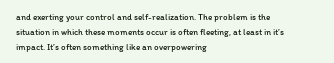and exerting your control and self-realization. The problem is the situation in which these moments occur is often fleeting, at least in it’s impact. It’s often something like an overpowering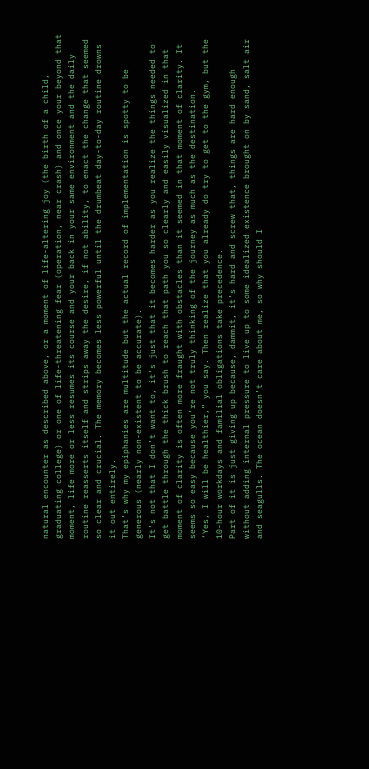natural encounter as described above, or a moment of life-altering joy (the birth of a child, graduating college) or one of life-threatening fear (operation, near crash) and once your beyond that moment, life more or less resumes its course and your back in your same environment and the daily routine reasserts itself and strips away the desire, if not ability, to enact the change that seemed so clear and crucial. The memory becomes less powerful until the drumbeat day-to-day routine drowns it out entirely.
That’s why my epiphanies are multitude but the actual record of implementation is spotty to be generous (nearly non-existent to be accurate).
It’s not that I don’t want to, it’s just that it becomes harder as you realize the things needed to get battle through the thick brush to reach that path you so clearly and easily visualized in that moment of clarity is often more fraught with obstacles than it seemed in that moment of clarity. It seems so easy because you’re not truly thinking of the journey as much as the destination.
‘Yes, I will be healthier,” you say. Then realize that you already do try to get to the gym, but the 10-hour workdays and familial obligations take precedence.
Part of it is just giving up because, dammit, it’s hard and screw that, things are hard enough without adding internal pressure to live up to some idealized existence brought on by sand, salt air and seagulls. The ocean doesn’t care about me, so why should I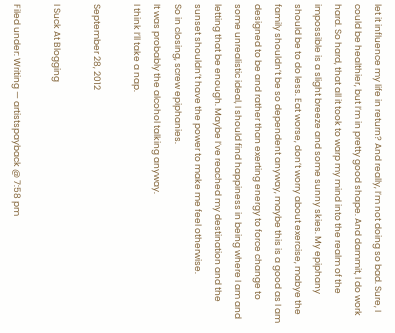let it influence my life in return? And really, I’m not doing so bad. Sure, I could be healthier, but I’m in pretty good shape. And dammit, I do work hard. So hard, that all it took to warp my mind into the realm of the impossible is a slight breeze and some sunny skies. My epiphany should be to do less. Eat worse, don’t worry about exercise, mabye the family shouldn’t be so dependent anyway, maybe this is a good as I am designed to be and rather than exerting energy to force change to some unrealistic ideal, I should find happiness in being where I am and letting that be enough. Maybe I’ve reached my destination and the sunset shouldn’t have the power to make me feel otherwise.
So in closing, screw epiphanies.
It was probably the alcohol talking anyway.
I think I’ll take a nap.

September 28, 2012

I Suck At Blogging

Filed under: Writing — artistspayback @ 7:58 pm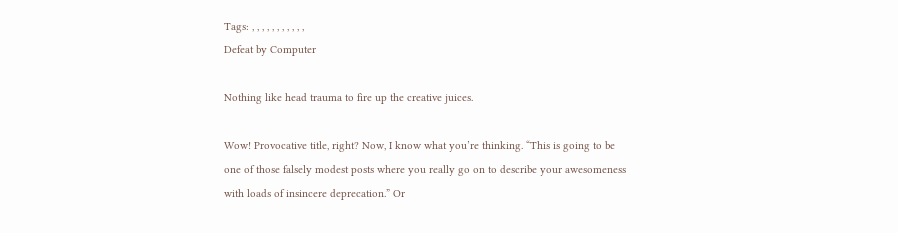Tags: , , , , , , , , , , ,
Defeat by Computer

Nothing like head trauma to fire up the creative juices.

Wow! Provocative title, right? Now, I know what you’re thinking. “This is going to be one of those falsely modest posts where you really go on to describe your awesomeness with loads of insincere deprecation.” Or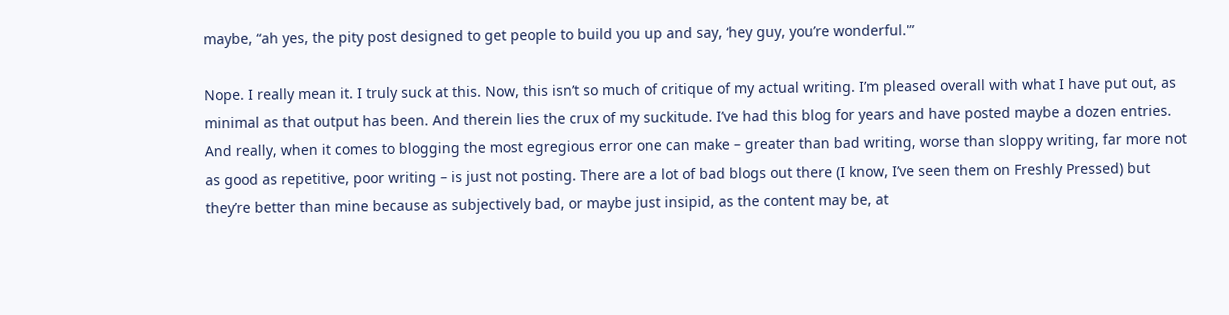maybe, “ah yes, the pity post designed to get people to build you up and say, ‘hey guy, you’re wonderful.'”

Nope. I really mean it. I truly suck at this. Now, this isn’t so much of critique of my actual writing. I’m pleased overall with what I have put out, as minimal as that output has been. And therein lies the crux of my suckitude. I’ve had this blog for years and have posted maybe a dozen entries. And really, when it comes to blogging the most egregious error one can make – greater than bad writing, worse than sloppy writing, far more not as good as repetitive, poor writing – is just not posting. There are a lot of bad blogs out there (I know, I’ve seen them on Freshly Pressed) but they’re better than mine because as subjectively bad, or maybe just insipid, as the content may be, at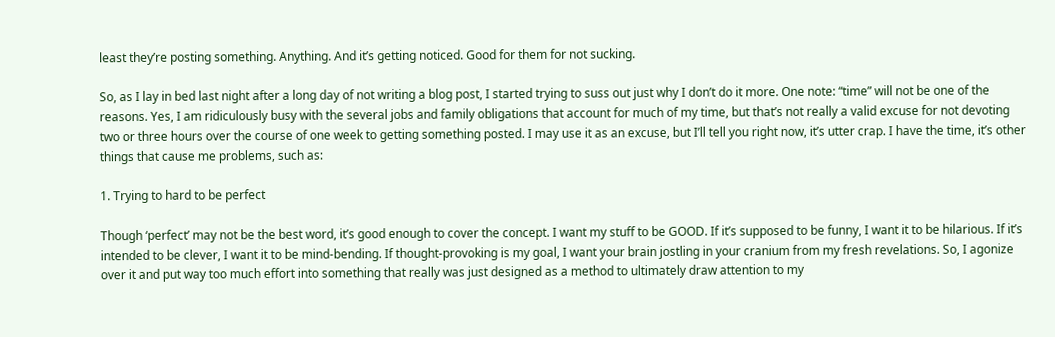least they’re posting something. Anything. And it’s getting noticed. Good for them for not sucking.

So, as I lay in bed last night after a long day of not writing a blog post, I started trying to suss out just why I don’t do it more. One note: “time” will not be one of the reasons. Yes, I am ridiculously busy with the several jobs and family obligations that account for much of my time, but that’s not really a valid excuse for not devoting two or three hours over the course of one week to getting something posted. I may use it as an excuse, but I’ll tell you right now, it’s utter crap. I have the time, it’s other things that cause me problems, such as:

1. Trying to hard to be perfect

Though ‘perfect’ may not be the best word, it’s good enough to cover the concept. I want my stuff to be GOOD. If it’s supposed to be funny, I want it to be hilarious. If it’s intended to be clever, I want it to be mind-bending. If thought-provoking is my goal, I want your brain jostling in your cranium from my fresh revelations. So, I agonize over it and put way too much effort into something that really was just designed as a method to ultimately draw attention to my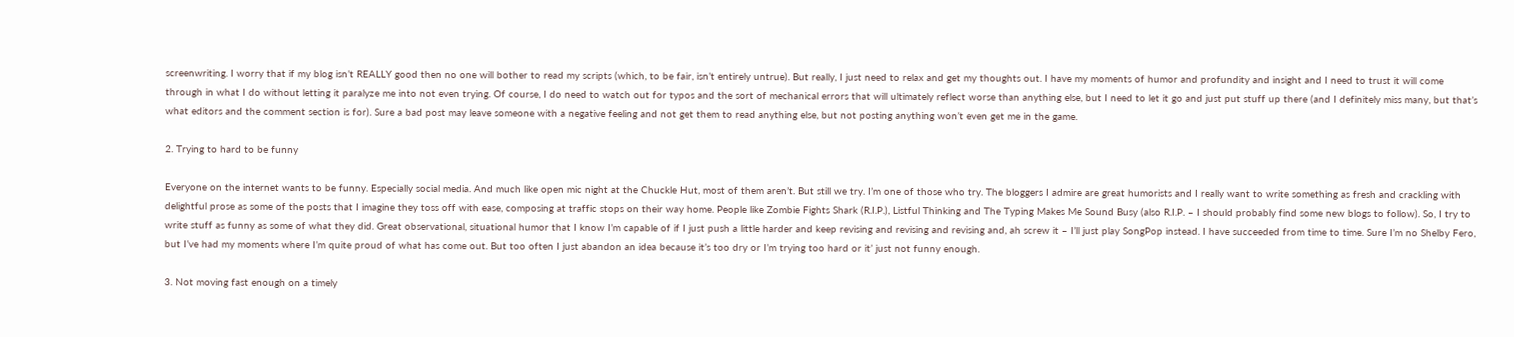screenwriting. I worry that if my blog isn’t REALLY good then no one will bother to read my scripts (which, to be fair, isn’t entirely untrue). But really, I just need to relax and get my thoughts out. I have my moments of humor and profundity and insight and I need to trust it will come through in what I do without letting it paralyze me into not even trying. Of course, I do need to watch out for typos and the sort of mechanical errors that will ultimately reflect worse than anything else, but I need to let it go and just put stuff up there (and I definitely miss many, but that’s what editors and the comment section is for). Sure a bad post may leave someone with a negative feeling and not get them to read anything else, but not posting anything won’t even get me in the game.

2. Trying to hard to be funny

Everyone on the internet wants to be funny. Especially social media. And much like open mic night at the Chuckle Hut, most of them aren’t. But still we try. I’m one of those who try. The bloggers I admire are great humorists and I really want to write something as fresh and crackling with delightful prose as some of the posts that I imagine they toss off with ease, composing at traffic stops on their way home. People like Zombie Fights Shark (R.I.P.), Listful Thinking and The Typing Makes Me Sound Busy (also R.I.P. – I should probably find some new blogs to follow). So, I try to write stuff as funny as some of what they did. Great observational, situational humor that I know I’m capable of if I just push a little harder and keep revising and revising and revising and, ah screw it – I’ll just play SongPop instead. I have succeeded from time to time. Sure I’m no Shelby Fero, but I’ve had my moments where I’m quite proud of what has come out. But too often I just abandon an idea because it’s too dry or I’m trying too hard or it’ just not funny enough.

3. Not moving fast enough on a timely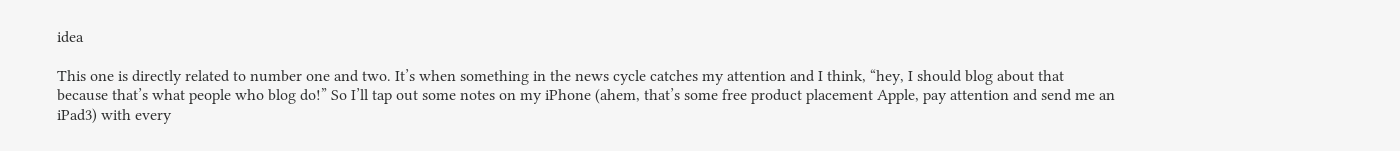idea

This one is directly related to number one and two. It’s when something in the news cycle catches my attention and I think, “hey, I should blog about that because that’s what people who blog do!” So I’ll tap out some notes on my iPhone (ahem, that’s some free product placement Apple, pay attention and send me an iPad3) with every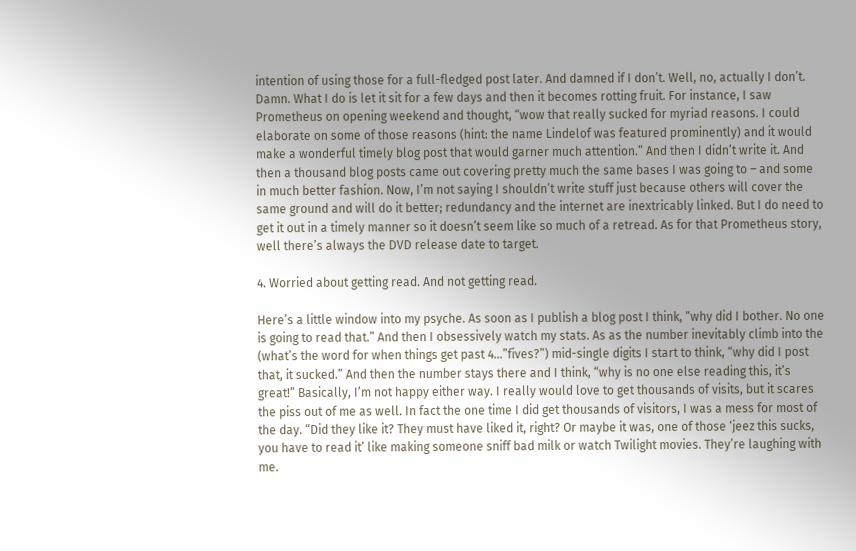intention of using those for a full-fledged post later. And damned if I don’t. Well, no, actually I don’t. Damn. What I do is let it sit for a few days and then it becomes rotting fruit. For instance, I saw Prometheus on opening weekend and thought, “wow that really sucked for myriad reasons. I could elaborate on some of those reasons (hint: the name Lindelof was featured prominently) and it would make a wonderful timely blog post that would garner much attention.” And then I didn’t write it. And then a thousand blog posts came out covering pretty much the same bases I was going to – and some in much better fashion. Now, I’m not saying I shouldn’t write stuff just because others will cover the same ground and will do it better; redundancy and the internet are inextricably linked. But I do need to get it out in a timely manner so it doesn’t seem like so much of a retread. As for that Prometheus story, well there’s always the DVD release date to target.

4. Worried about getting read. And not getting read.

Here’s a little window into my psyche. As soon as I publish a blog post I think, “why did I bother. No one is going to read that.” And then I obsessively watch my stats. As as the number inevitably climb into the  (what’s the word for when things get past 4…”fives?”) mid-single digits I start to think, “why did I post that, it sucked.” And then the number stays there and I think, “why is no one else reading this, it’s great!” Basically, I’m not happy either way. I really would love to get thousands of visits, but it scares the piss out of me as well. In fact the one time I did get thousands of visitors, I was a mess for most of the day. “Did they like it? They must have liked it, right? Or maybe it was, one of those ‘jeez this sucks, you have to read it’ like making someone sniff bad milk or watch Twilight movies. They’re laughing with me.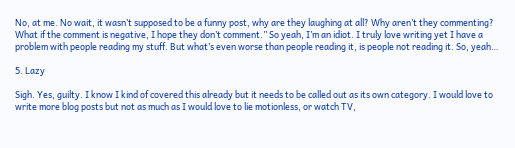No, at me. No wait, it wasn’t supposed to be a funny post, why are they laughing at all? Why aren’t they commenting? What if the comment is negative, I hope they don’t comment.” So yeah, I’m an idiot. I truly love writing yet I have a problem with people reading my stuff. But what’s even worse than people reading it, is people not reading it. So, yeah…

5. Lazy

Sigh. Yes, guilty. I know I kind of covered this already but it needs to be called out as its own category. I would love to write more blog posts but not as much as I would love to lie motionless, or watch TV,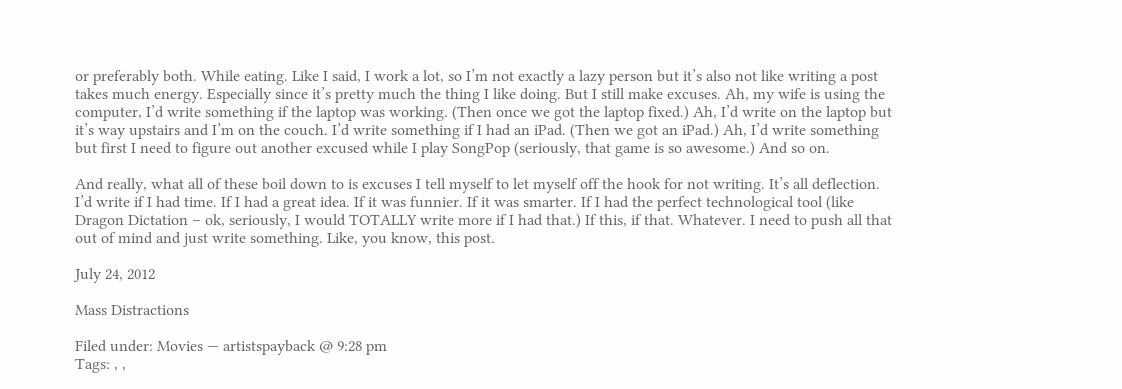or preferably both. While eating. Like I said, I work a lot, so I’m not exactly a lazy person but it’s also not like writing a post takes much energy. Especially since it’s pretty much the thing I like doing. But I still make excuses. Ah, my wife is using the computer, I’d write something if the laptop was working. (Then once we got the laptop fixed.) Ah, I’d write on the laptop but it’s way upstairs and I’m on the couch. I’d write something if I had an iPad. (Then we got an iPad.) Ah, I’d write something but first I need to figure out another excused while I play SongPop (seriously, that game is so awesome.) And so on.

And really, what all of these boil down to is excuses I tell myself to let myself off the hook for not writing. It’s all deflection. I’d write if I had time. If I had a great idea. If it was funnier. If it was smarter. If I had the perfect technological tool (like Dragon Dictation – ok, seriously, I would TOTALLY write more if I had that.) If this, if that. Whatever. I need to push all that out of mind and just write something. Like, you know, this post.

July 24, 2012

Mass Distractions

Filed under: Movies — artistspayback @ 9:28 pm
Tags: , ,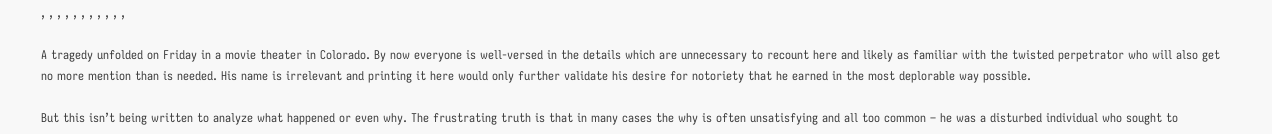, , , , , , , , , , ,

A tragedy unfolded on Friday in a movie theater in Colorado. By now everyone is well-versed in the details which are unnecessary to recount here and likely as familiar with the twisted perpetrator who will also get no more mention than is needed. His name is irrelevant and printing it here would only further validate his desire for notoriety that he earned in the most deplorable way possible.

But this isn’t being written to analyze what happened or even why. The frustrating truth is that in many cases the why is often unsatisfying and all too common – he was a disturbed individual who sought to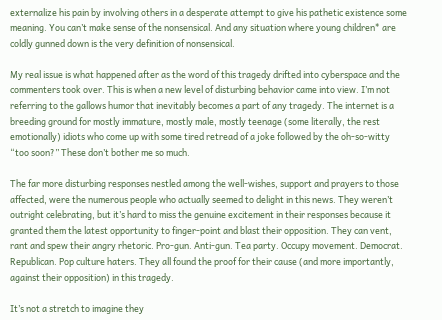externalize his pain by involving others in a desperate attempt to give his pathetic existence some meaning. You can’t make sense of the nonsensical. And any situation where young children* are coldly gunned down is the very definition of nonsensical.

My real issue is what happened after as the word of this tragedy drifted into cyberspace and the commenters took over. This is when a new level of disturbing behavior came into view. I’m not referring to the gallows humor that inevitably becomes a part of any tragedy. The internet is a breeding ground for mostly immature, mostly male, mostly teenage (some literally, the rest emotionally) idiots who come up with some tired retread of a joke followed by the oh-so-witty “too soon?” These don’t bother me so much.

The far more disturbing responses nestled among the well-wishes, support and prayers to those affected, were the numerous people who actually seemed to delight in this news. They weren’t outright celebrating, but it’s hard to miss the genuine excitement in their responses because it granted them the latest opportunity to finger-point and blast their opposition. They can vent, rant and spew their angry rhetoric. Pro-gun. Anti-gun. Tea party. Occupy movement. Democrat. Republican. Pop culture haters. They all found the proof for their cause (and more importantly, against their opposition) in this tragedy.

It’s not a stretch to imagine they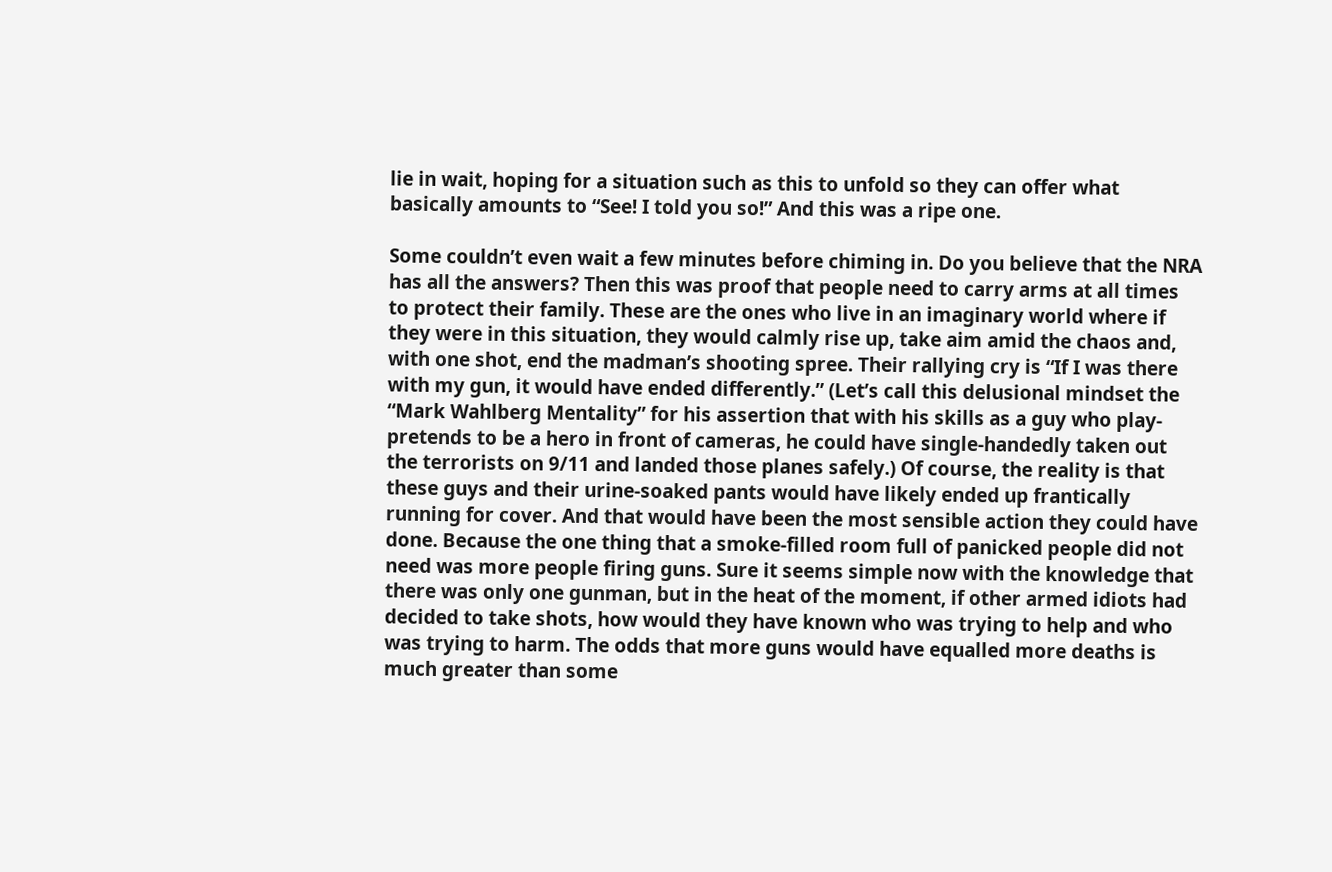lie in wait, hoping for a situation such as this to unfold so they can offer what basically amounts to “See! I told you so!” And this was a ripe one.

Some couldn’t even wait a few minutes before chiming in. Do you believe that the NRA has all the answers? Then this was proof that people need to carry arms at all times to protect their family. These are the ones who live in an imaginary world where if they were in this situation, they would calmly rise up, take aim amid the chaos and, with one shot, end the madman’s shooting spree. Their rallying cry is “If I was there with my gun, it would have ended differently.” (Let’s call this delusional mindset the “Mark Wahlberg Mentality” for his assertion that with his skills as a guy who play-pretends to be a hero in front of cameras, he could have single-handedly taken out the terrorists on 9/11 and landed those planes safely.) Of course, the reality is that these guys and their urine-soaked pants would have likely ended up frantically running for cover. And that would have been the most sensible action they could have done. Because the one thing that a smoke-filled room full of panicked people did not need was more people firing guns. Sure it seems simple now with the knowledge that there was only one gunman, but in the heat of the moment, if other armed idiots had decided to take shots, how would they have known who was trying to help and who was trying to harm. The odds that more guns would have equalled more deaths is much greater than some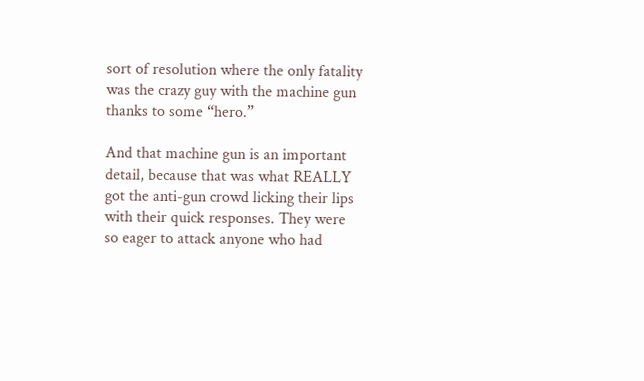sort of resolution where the only fatality was the crazy guy with the machine gun thanks to some “hero.”

And that machine gun is an important detail, because that was what REALLY got the anti-gun crowd licking their lips with their quick responses. They were so eager to attack anyone who had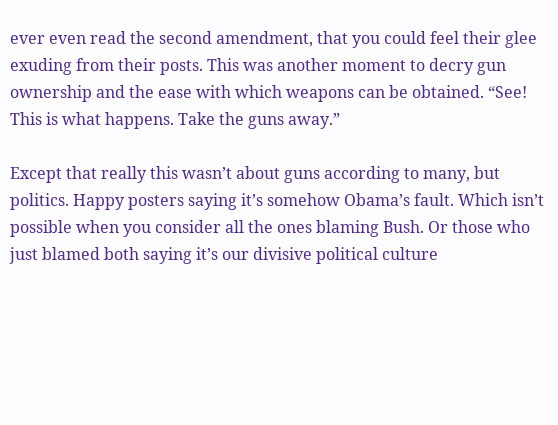ever even read the second amendment, that you could feel their glee exuding from their posts. This was another moment to decry gun ownership and the ease with which weapons can be obtained. “See! This is what happens. Take the guns away.”

Except that really this wasn’t about guns according to many, but politics. Happy posters saying it’s somehow Obama’s fault. Which isn’t possible when you consider all the ones blaming Bush. Or those who just blamed both saying it’s our divisive political culture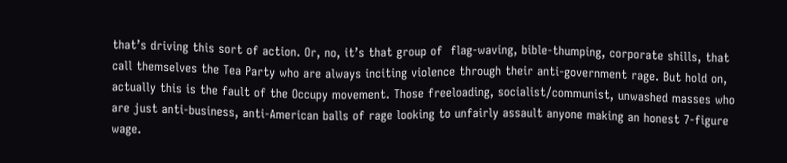that’s driving this sort of action. Or, no, it’s that group of  flag-waving, bible-thumping, corporate shills, that call themselves the Tea Party who are always inciting violence through their anti-government rage. But hold on, actually this is the fault of the Occupy movement. Those freeloading, socialist/communist, unwashed masses who are just anti-business, anti-American balls of rage looking to unfairly assault anyone making an honest 7-figure wage.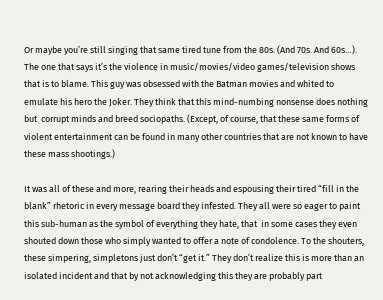Or maybe you’re still singing that same tired tune from the 80s. (And 70s. And 60s…). The one that says it’s the violence in music/movies/video games/television shows that is to blame. This guy was obsessed with the Batman movies and whited to emulate his hero the Joker. They think that this mind-numbing nonsense does nothing but  corrupt minds and breed sociopaths. (Except, of course, that these same forms of violent entertainment can be found in many other countries that are not known to have these mass shootings.)

It was all of these and more, rearing their heads and espousing their tired “fill in the blank” rhetoric in every message board they infested. They all were so eager to paint this sub-human as the symbol of everything they hate, that  in some cases they even shouted down those who simply wanted to offer a note of condolence. To the shouters, these simpering, simpletons just don’t “get it.” They don’t realize this is more than an isolated incident and that by not acknowledging this they are probably part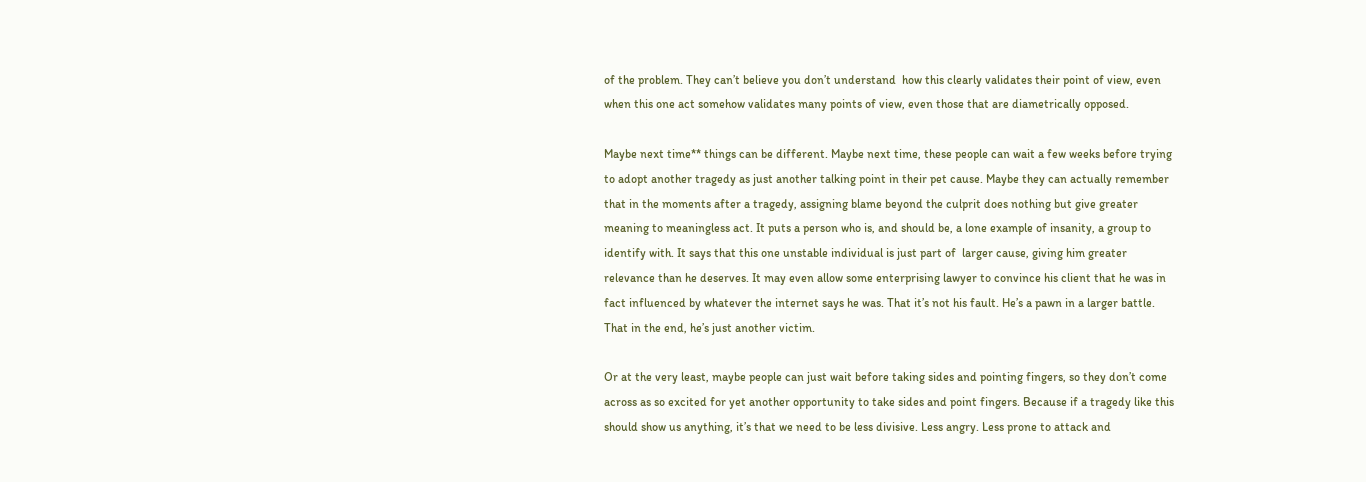of the problem. They can’t believe you don’t understand  how this clearly validates their point of view, even when this one act somehow validates many points of view, even those that are diametrically opposed.

Maybe next time** things can be different. Maybe next time, these people can wait a few weeks before trying to adopt another tragedy as just another talking point in their pet cause. Maybe they can actually remember that in the moments after a tragedy, assigning blame beyond the culprit does nothing but give greater meaning to meaningless act. It puts a person who is, and should be, a lone example of insanity, a group to identify with. It says that this one unstable individual is just part of  larger cause, giving him greater relevance than he deserves. It may even allow some enterprising lawyer to convince his client that he was in fact influenced by whatever the internet says he was. That it’s not his fault. He’s a pawn in a larger battle. That in the end, he’s just another victim.

Or at the very least, maybe people can just wait before taking sides and pointing fingers, so they don’t come across as so excited for yet another opportunity to take sides and point fingers. Because if a tragedy like this should show us anything, it’s that we need to be less divisive. Less angry. Less prone to attack and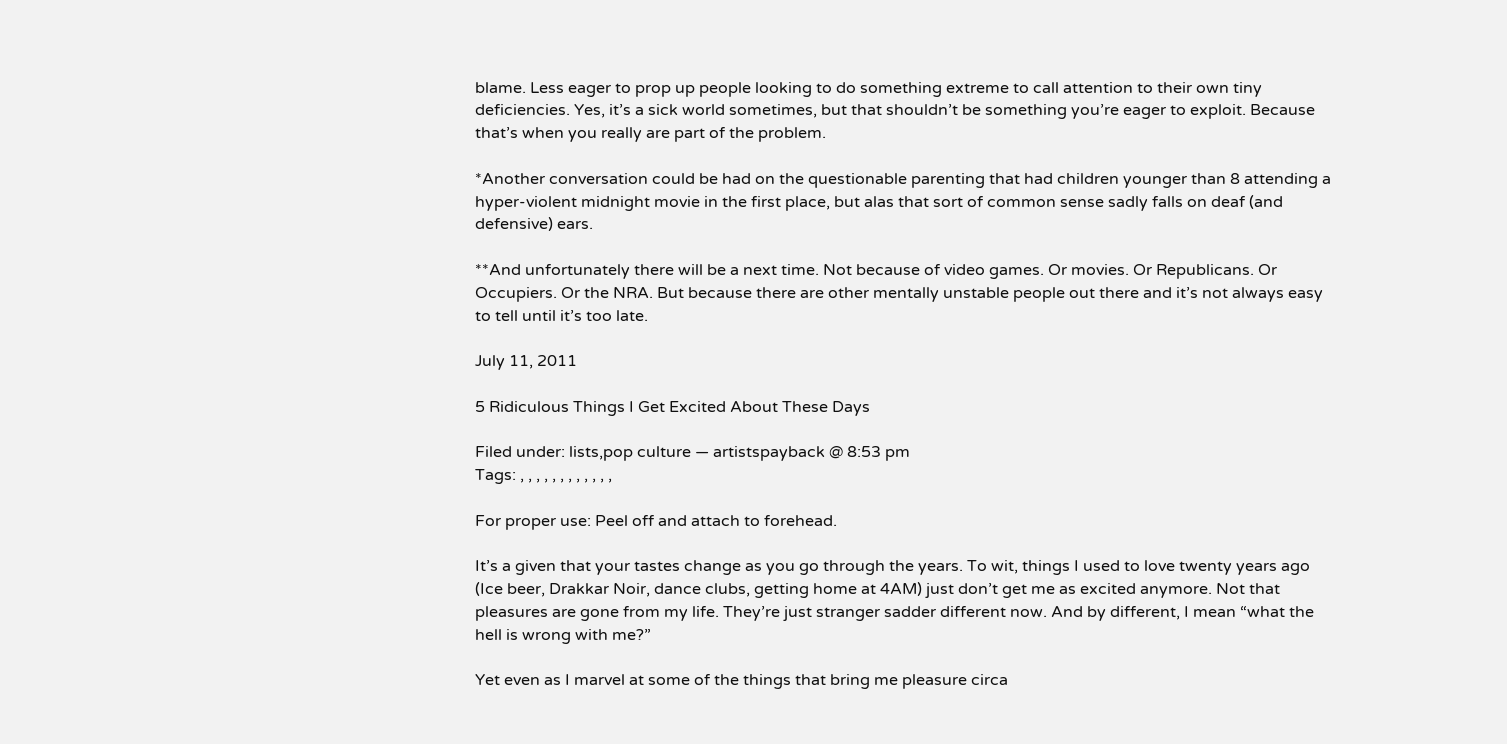blame. Less eager to prop up people looking to do something extreme to call attention to their own tiny deficiencies. Yes, it’s a sick world sometimes, but that shouldn’t be something you’re eager to exploit. Because that’s when you really are part of the problem.

*Another conversation could be had on the questionable parenting that had children younger than 8 attending a hyper-violent midnight movie in the first place, but alas that sort of common sense sadly falls on deaf (and defensive) ears.

**And unfortunately there will be a next time. Not because of video games. Or movies. Or Republicans. Or Occupiers. Or the NRA. But because there are other mentally unstable people out there and it’s not always easy to tell until it’s too late.

July 11, 2011

5 Ridiculous Things I Get Excited About These Days

Filed under: lists,pop culture — artistspayback @ 8:53 pm
Tags: , , , , , , , , , , , ,

For proper use: Peel off and attach to forehead.

It’s a given that your tastes change as you go through the years. To wit, things I used to love twenty years ago (Ice beer, Drakkar Noir, dance clubs, getting home at 4AM) just don’t get me as excited anymore. Not that pleasures are gone from my life. They’re just stranger sadder different now. And by different, I mean “what the hell is wrong with me?”

Yet even as I marvel at some of the things that bring me pleasure circa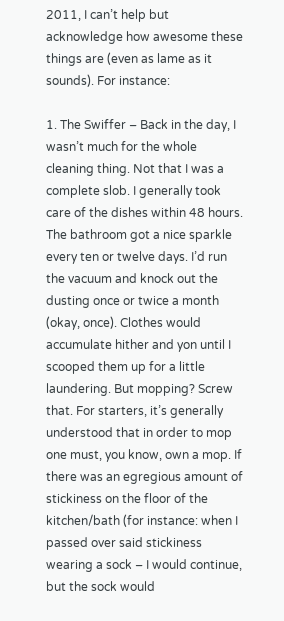2011, I can’t help but acknowledge how awesome these things are (even as lame as it sounds). For instance:

1. The Swiffer – Back in the day, I wasn’t much for the whole cleaning thing. Not that I was a complete slob. I generally took care of the dishes within 48 hours. The bathroom got a nice sparkle every ten or twelve days. I’d run the vacuum and knock out the dusting once or twice a month (okay, once). Clothes would accumulate hither and yon until I scooped them up for a little laundering. But mopping? Screw that. For starters, it’s generally understood that in order to mop one must, you know, own a mop. If there was an egregious amount of stickiness on the floor of the kitchen/bath (for instance: when I passed over said stickiness wearing a sock – I would continue, but the sock would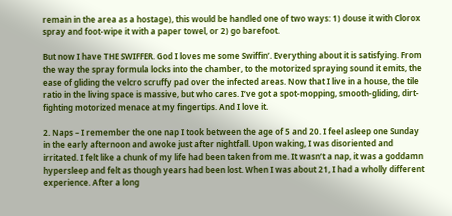remain in the area as a hostage), this would be handled one of two ways: 1) douse it with Clorox spray and foot-wipe it with a paper towel, or 2) go barefoot.

But now I have THE SWIFFER. God I loves me some Swiffin’. Everything about it is satisfying. From the way the spray formula locks into the chamber, to the motorized spraying sound it emits, the ease of gliding the velcro scruffy pad over the infected areas. Now that I live in a house, the tile ratio in the living space is massive, but who cares. I’ve got a spot-mopping, smooth-gliding, dirt-fighting motorized menace at my fingertips. And I love it.

2. Naps – I remember the one nap I took between the age of 5 and 20. I feel asleep one Sunday in the early afternoon and awoke just after nightfall. Upon waking, I was disoriented and irritated. I felt like a chunk of my life had been taken from me. It wasn’t a nap, it was a goddamn hypersleep and felt as though years had been lost. When I was about 21, I had a wholly different experience. After a long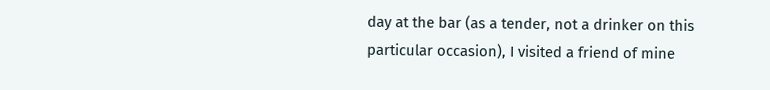day at the bar (as a tender, not a drinker on this particular occasion), I visited a friend of mine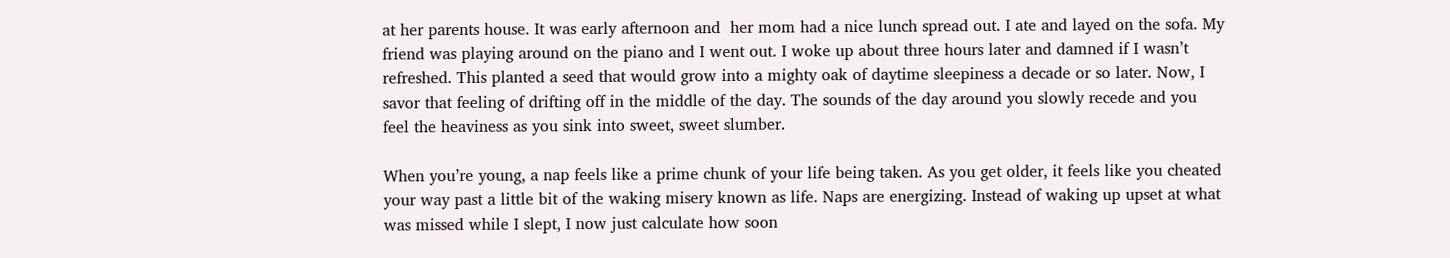at her parents house. It was early afternoon and  her mom had a nice lunch spread out. I ate and layed on the sofa. My friend was playing around on the piano and I went out. I woke up about three hours later and damned if I wasn’t refreshed. This planted a seed that would grow into a mighty oak of daytime sleepiness a decade or so later. Now, I savor that feeling of drifting off in the middle of the day. The sounds of the day around you slowly recede and you feel the heaviness as you sink into sweet, sweet slumber.

When you’re young, a nap feels like a prime chunk of your life being taken. As you get older, it feels like you cheated your way past a little bit of the waking misery known as life. Naps are energizing. Instead of waking up upset at what was missed while I slept, I now just calculate how soon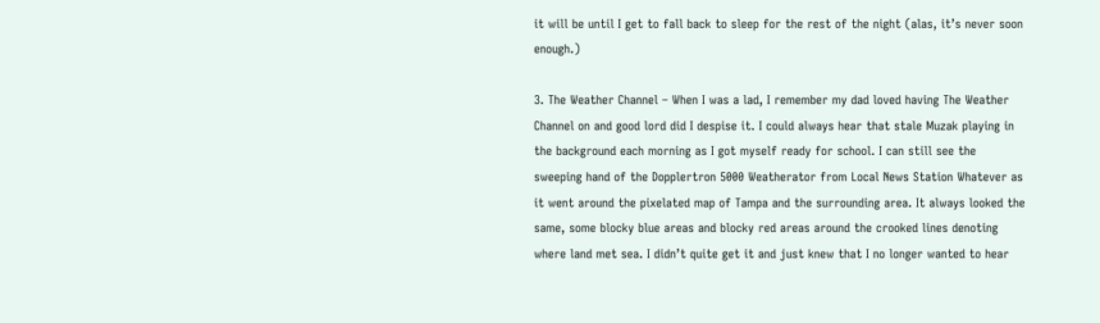it will be until I get to fall back to sleep for the rest of the night (alas, it’s never soon enough.)

3. The Weather Channel – When I was a lad, I remember my dad loved having The Weather Channel on and good lord did I despise it. I could always hear that stale Muzak playing in the background each morning as I got myself ready for school. I can still see the sweeping hand of the Dopplertron 5000 Weatherator from Local News Station Whatever as it went around the pixelated map of Tampa and the surrounding area. It always looked the same, some blocky blue areas and blocky red areas around the crooked lines denoting where land met sea. I didn’t quite get it and just knew that I no longer wanted to hear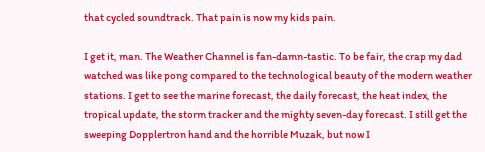that cycled soundtrack. That pain is now my kids pain.

I get it, man. The Weather Channel is fan-damn-tastic. To be fair, the crap my dad watched was like pong compared to the technological beauty of the modern weather stations. I get to see the marine forecast, the daily forecast, the heat index, the tropical update, the storm tracker and the mighty seven-day forecast. I still get the sweeping Dopplertron hand and the horrible Muzak, but now I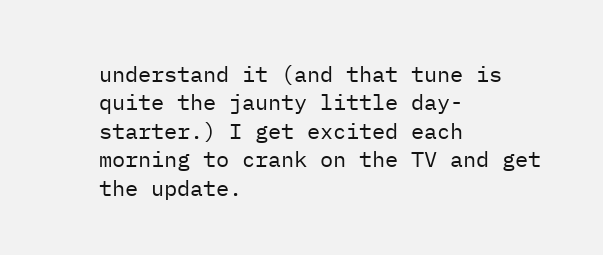understand it (and that tune is quite the jaunty little day-starter.) I get excited each morning to crank on the TV and get the update.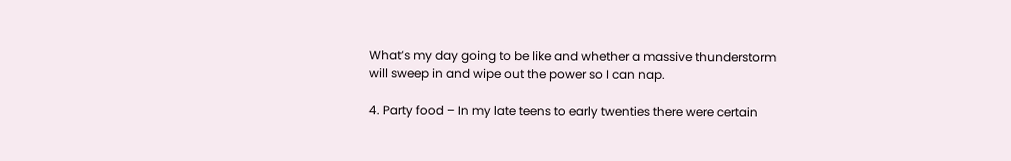What’s my day going to be like and whether a massive thunderstorm will sweep in and wipe out the power so I can nap.

4. Party food – In my late teens to early twenties there were certain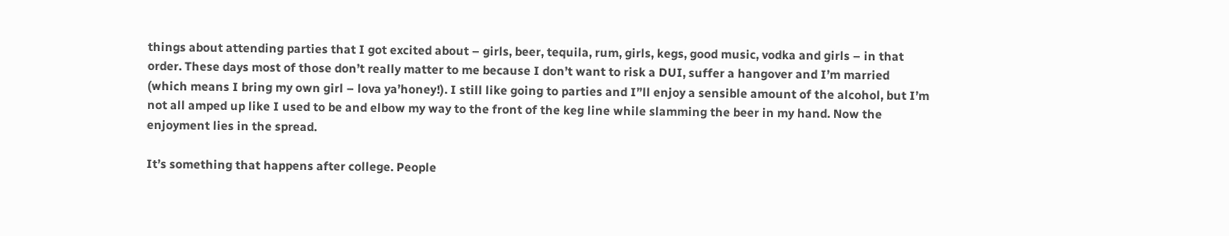things about attending parties that I got excited about – girls, beer, tequila, rum, girls, kegs, good music, vodka and girls – in that order. These days most of those don’t really matter to me because I don’t want to risk a DUI, suffer a hangover and I’m married (which means I bring my own girl – lova ya’honey!). I still like going to parties and I”ll enjoy a sensible amount of the alcohol, but I’m not all amped up like I used to be and elbow my way to the front of the keg line while slamming the beer in my hand. Now the enjoyment lies in the spread.

It’s something that happens after college. People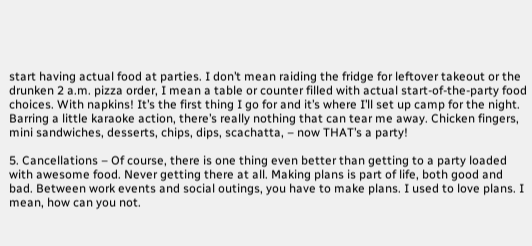start having actual food at parties. I don’t mean raiding the fridge for leftover takeout or the drunken 2 a.m. pizza order, I mean a table or counter filled with actual start-of-the-party food choices. With napkins! It’s the first thing I go for and it’s where I’ll set up camp for the night. Barring a little karaoke action, there’s really nothing that can tear me away. Chicken fingers, mini sandwiches, desserts, chips, dips, scachatta, – now THAT’s a party!

5. Cancellations – Of course, there is one thing even better than getting to a party loaded with awesome food. Never getting there at all. Making plans is part of life, both good and bad. Between work events and social outings, you have to make plans. I used to love plans. I mean, how can you not.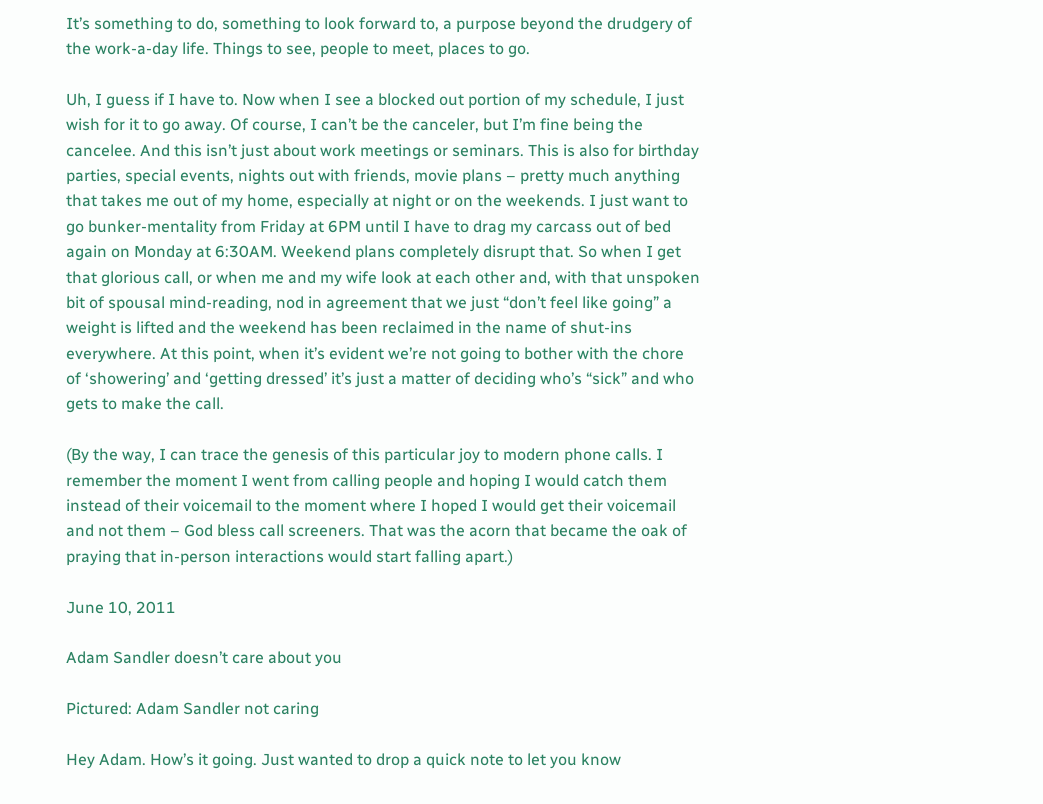It’s something to do, something to look forward to, a purpose beyond the drudgery of the work-a-day life. Things to see, people to meet, places to go.

Uh, I guess if I have to. Now when I see a blocked out portion of my schedule, I just wish for it to go away. Of course, I can’t be the canceler, but I’m fine being the cancelee. And this isn’t just about work meetings or seminars. This is also for birthday parties, special events, nights out with friends, movie plans – pretty much anything that takes me out of my home, especially at night or on the weekends. I just want to go bunker-mentality from Friday at 6PM until I have to drag my carcass out of bed again on Monday at 6:30AM. Weekend plans completely disrupt that. So when I get that glorious call, or when me and my wife look at each other and, with that unspoken bit of spousal mind-reading, nod in agreement that we just “don’t feel like going” a weight is lifted and the weekend has been reclaimed in the name of shut-ins everywhere. At this point, when it’s evident we’re not going to bother with the chore of ‘showering’ and ‘getting dressed’ it’s just a matter of deciding who’s “sick” and who gets to make the call.

(By the way, I can trace the genesis of this particular joy to modern phone calls. I remember the moment I went from calling people and hoping I would catch them instead of their voicemail to the moment where I hoped I would get their voicemail and not them – God bless call screeners. That was the acorn that became the oak of praying that in-person interactions would start falling apart.)

June 10, 2011

Adam Sandler doesn’t care about you

Pictured: Adam Sandler not caring

Hey Adam. How’s it going. Just wanted to drop a quick note to let you know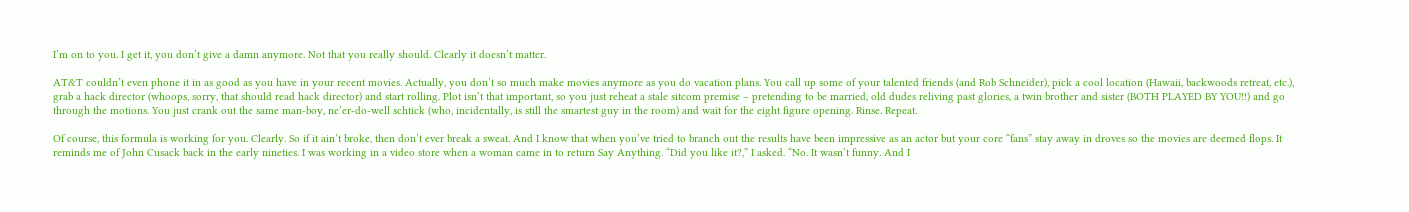I’m on to you. I get it, you don’t give a damn anymore. Not that you really should. Clearly it doesn’t matter.

AT&T couldn’t even phone it in as good as you have in your recent movies. Actually, you don’t so much make movies anymore as you do vacation plans. You call up some of your talented friends (and Rob Schneider), pick a cool location (Hawaii, backwoods retreat, etc.), grab a hack director (whoops, sorry, that should read hack director) and start rolling. Plot isn’t that important, so you just reheat a stale sitcom premise – pretending to be married, old dudes reliving past glories, a twin brother and sister (BOTH PLAYED BY YOU!!) and go through the motions. You just crank out the same man-boy, ne’er-do-well schtick (who, incidentally, is still the smartest guy in the room) and wait for the eight figure opening. Rinse. Repeat.

Of course, this formula is working for you. Clearly. So if it ain’t broke, then don’t ever break a sweat. And I know that when you’ve tried to branch out the results have been impressive as an actor but your core “fans” stay away in droves so the movies are deemed flops. It reminds me of John Cusack back in the early nineties. I was working in a video store when a woman came in to return Say Anything. “Did you like it?,” I asked. “No. It wasn’t funny. And I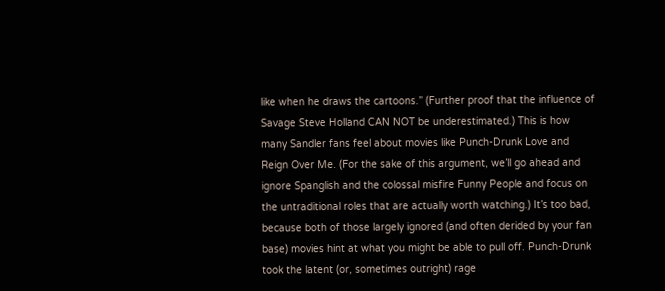like when he draws the cartoons.” (Further proof that the influence of Savage Steve Holland CAN NOT be underestimated.) This is how many Sandler fans feel about movies like Punch-Drunk Love and Reign Over Me. (For the sake of this argument, we’ll go ahead and ignore Spanglish and the colossal misfire Funny People and focus on the untraditional roles that are actually worth watching.) It’s too bad, because both of those largely ignored (and often derided by your fan base) movies hint at what you might be able to pull off. Punch-Drunk took the latent (or, sometimes outright) rage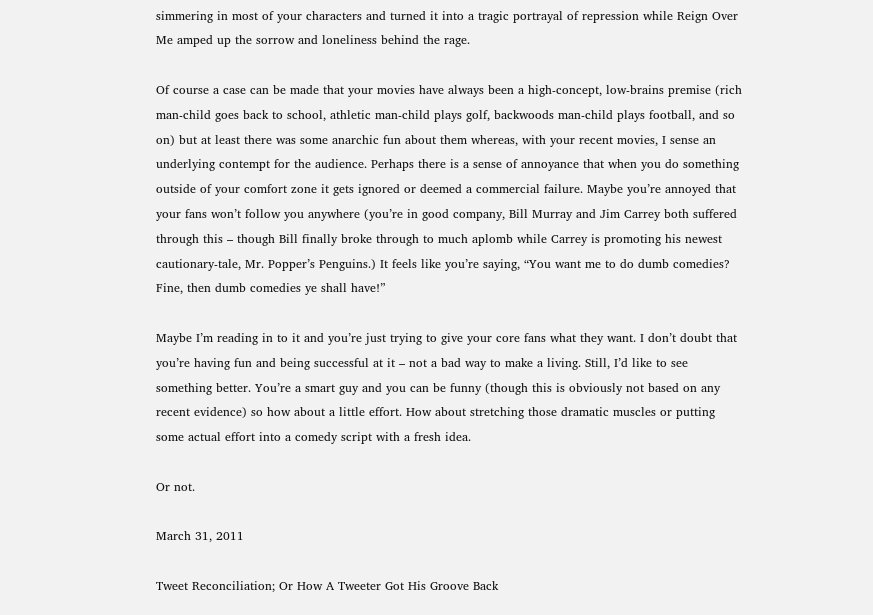simmering in most of your characters and turned it into a tragic portrayal of repression while Reign Over Me amped up the sorrow and loneliness behind the rage.

Of course a case can be made that your movies have always been a high-concept, low-brains premise (rich man-child goes back to school, athletic man-child plays golf, backwoods man-child plays football, and so on) but at least there was some anarchic fun about them whereas, with your recent movies, I sense an underlying contempt for the audience. Perhaps there is a sense of annoyance that when you do something outside of your comfort zone it gets ignored or deemed a commercial failure. Maybe you’re annoyed that your fans won’t follow you anywhere (you’re in good company, Bill Murray and Jim Carrey both suffered through this – though Bill finally broke through to much aplomb while Carrey is promoting his newest cautionary-tale, Mr. Popper’s Penguins.) It feels like you’re saying, “You want me to do dumb comedies? Fine, then dumb comedies ye shall have!”

Maybe I’m reading in to it and you’re just trying to give your core fans what they want. I don’t doubt that you’re having fun and being successful at it – not a bad way to make a living. Still, I’d like to see something better. You’re a smart guy and you can be funny (though this is obviously not based on any recent evidence) so how about a little effort. How about stretching those dramatic muscles or putting some actual effort into a comedy script with a fresh idea.

Or not.

March 31, 2011

Tweet Reconciliation; Or How A Tweeter Got His Groove Back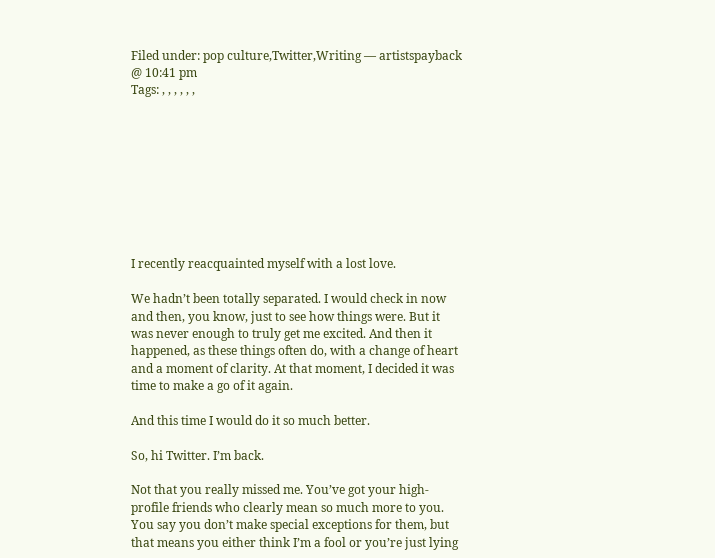Filed under: pop culture,Twitter,Writing — artistspayback @ 10:41 pm
Tags: , , , , , ,









I recently reacquainted myself with a lost love.

We hadn’t been totally separated. I would check in now and then, you know, just to see how things were. But it was never enough to truly get me excited. And then it happened, as these things often do, with a change of heart and a moment of clarity. At that moment, I decided it was time to make a go of it again.

And this time I would do it so much better.

So, hi Twitter. I’m back.

Not that you really missed me. You’ve got your high-profile friends who clearly mean so much more to you. You say you don’t make special exceptions for them, but that means you either think I’m a fool or you’re just lying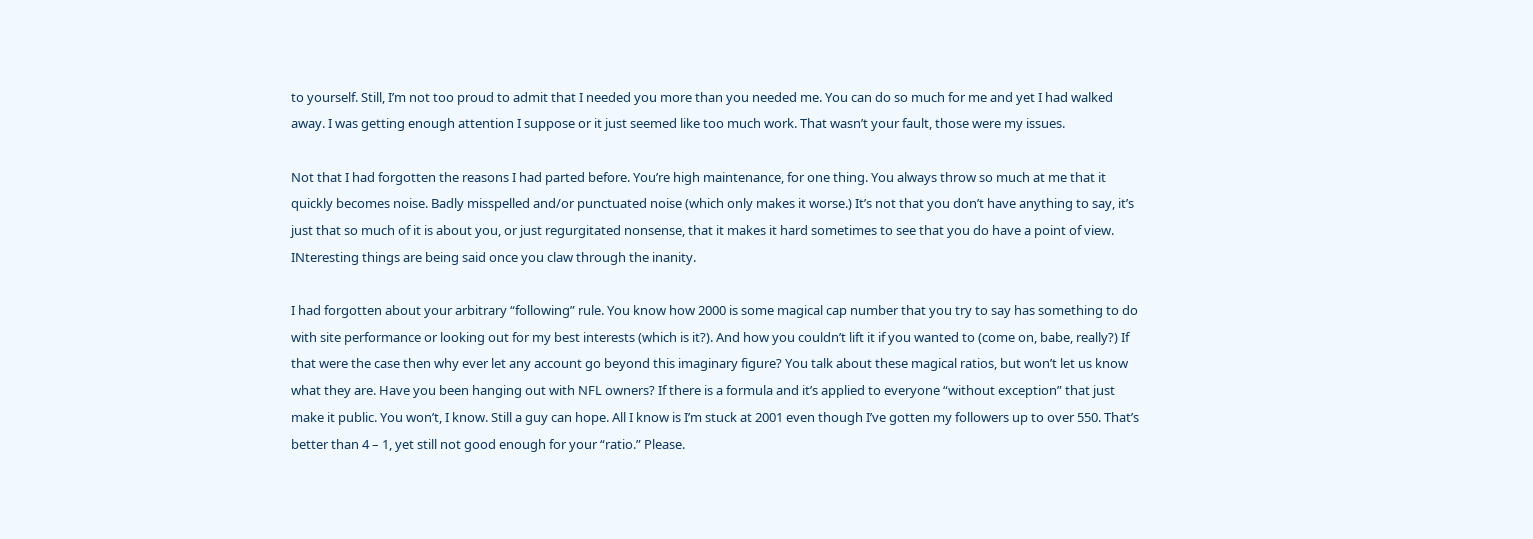to yourself. Still, I’m not too proud to admit that I needed you more than you needed me. You can do so much for me and yet I had walked away. I was getting enough attention I suppose or it just seemed like too much work. That wasn’t your fault, those were my issues.

Not that I had forgotten the reasons I had parted before. You’re high maintenance, for one thing. You always throw so much at me that it quickly becomes noise. Badly misspelled and/or punctuated noise (which only makes it worse.) It’s not that you don’t have anything to say, it’s just that so much of it is about you, or just regurgitated nonsense, that it makes it hard sometimes to see that you do have a point of view. INteresting things are being said once you claw through the inanity.

I had forgotten about your arbitrary “following” rule. You know how 2000 is some magical cap number that you try to say has something to do with site performance or looking out for my best interests (which is it?). And how you couldn’t lift it if you wanted to (come on, babe, really?) If that were the case then why ever let any account go beyond this imaginary figure? You talk about these magical ratios, but won’t let us know what they are. Have you been hanging out with NFL owners? If there is a formula and it’s applied to everyone “without exception” that just make it public. You won’t, I know. Still a guy can hope. All I know is I’m stuck at 2001 even though I’ve gotten my followers up to over 550. That’s better than 4 – 1, yet still not good enough for your “ratio.” Please.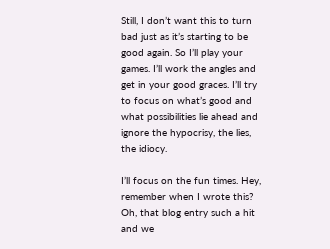Still, I don’t want this to turn bad just as it’s starting to be good again. So I’ll play your games. I’ll work the angles and get in your good graces. I’ll try to focus on what’s good and what possibilities lie ahead and ignore the hypocrisy, the lies, the idiocy.

I’ll focus on the fun times. Hey, remember when I wrote this? Oh, that blog entry such a hit and we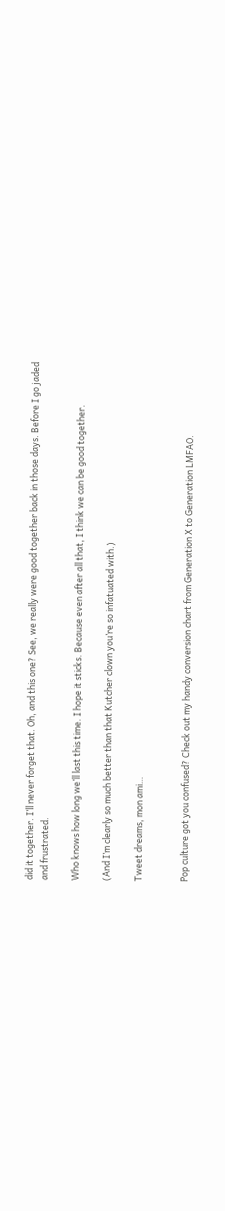did it together. I’ll never forget that. Oh, and this one? See, we really were good together back in those days. Before I go jaded and frustrated.

Who knows how long we’ll last this time. I hope it sticks. Because even after all that, I think we can be good together.

(And I’m clearly so much better than that Kutcher clown you’re so infatuated with.)

Tweet dreams, mon ami…


Pop culture got you confused? Check out my handy conversion chart from Generation X to Generation LMFAO.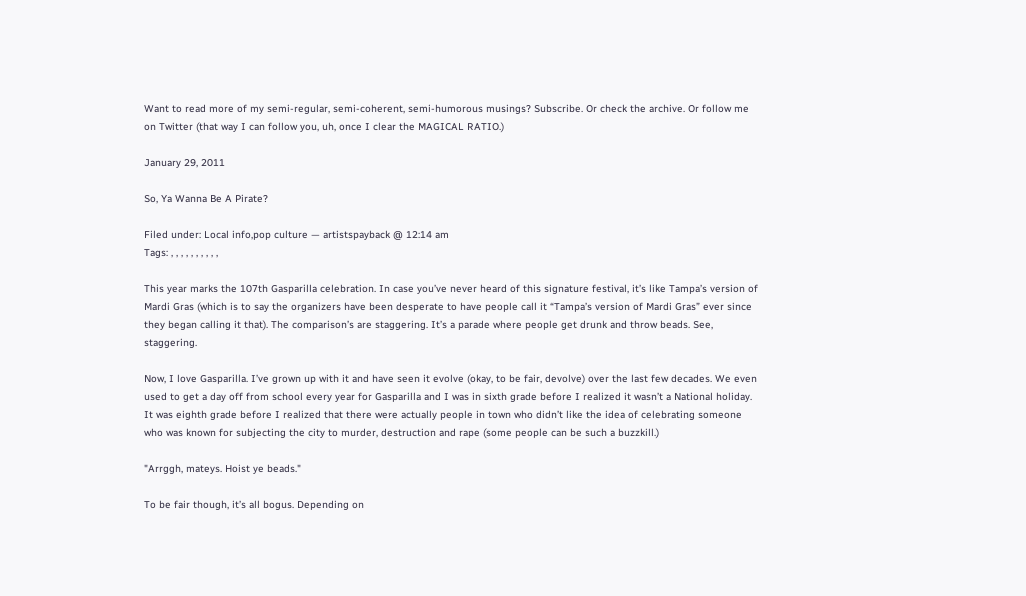Want to read more of my semi-regular, semi-coherent, semi-humorous musings? Subscribe. Or check the archive. Or follow me on Twitter (that way I can follow you, uh, once I clear the MAGICAL RATIO.)

January 29, 2011

So, Ya Wanna Be A Pirate?

Filed under: Local info,pop culture — artistspayback @ 12:14 am
Tags: , , , , , , , , , ,

This year marks the 107th Gasparilla celebration. In case you’ve never heard of this signature festival, it’s like Tampa’s version of Mardi Gras (which is to say the organizers have been desperate to have people call it “Tampa’s version of Mardi Gras” ever since they began calling it that). The comparison’s are staggering. It’s a parade where people get drunk and throw beads. See, staggering.

Now, I love Gasparilla. I’ve grown up with it and have seen it evolve (okay, to be fair, devolve) over the last few decades. We even used to get a day off from school every year for Gasparilla and I was in sixth grade before I realized it wasn’t a National holiday. It was eighth grade before I realized that there were actually people in town who didn’t like the idea of celebrating someone who was known for subjecting the city to murder, destruction and rape (some people can be such a buzzkill.)

"Arrggh, mateys. Hoist ye beads."

To be fair though, it’s all bogus. Depending on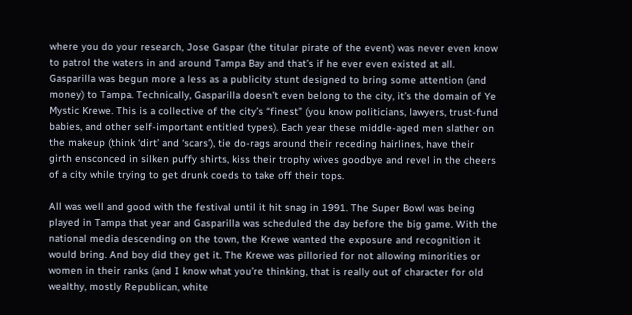where you do your research, Jose Gaspar (the titular pirate of the event) was never even know to patrol the waters in and around Tampa Bay and that’s if he ever even existed at all. Gasparilla was begun more a less as a publicity stunt designed to bring some attention (and money) to Tampa. Technically, Gasparilla doesn’t even belong to the city, it’s the domain of Ye Mystic Krewe. This is a collective of the city’s “finest” (you know politicians, lawyers, trust-fund babies, and other self-important entitled types). Each year these middle-aged men slather on the makeup (think ‘dirt’ and ‘scars’), tie do-rags around their receding hairlines, have their girth ensconced in silken puffy shirts, kiss their trophy wives goodbye and revel in the cheers of a city while trying to get drunk coeds to take off their tops.

All was well and good with the festival until it hit snag in 1991. The Super Bowl was being played in Tampa that year and Gasparilla was scheduled the day before the big game. With the national media descending on the town, the Krewe wanted the exposure and recognition it would bring. And boy did they get it. The Krewe was pilloried for not allowing minorities or women in their ranks (and I know what you’re thinking, that is really out of character for old wealthy, mostly Republican, white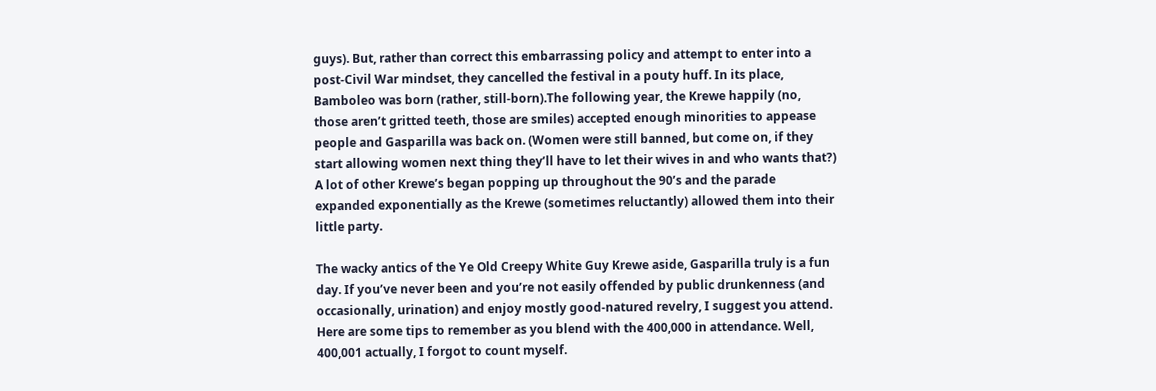guys). But, rather than correct this embarrassing policy and attempt to enter into a post-Civil War mindset, they cancelled the festival in a pouty huff. In its place, Bamboleo was born (rather, still-born).The following year, the Krewe happily (no, those aren’t gritted teeth, those are smiles) accepted enough minorities to appease people and Gasparilla was back on. (Women were still banned, but come on, if they start allowing women next thing they’ll have to let their wives in and who wants that?) A lot of other Krewe’s began popping up throughout the 90’s and the parade expanded exponentially as the Krewe (sometimes reluctantly) allowed them into their little party.

The wacky antics of the Ye Old Creepy White Guy Krewe aside, Gasparilla truly is a fun day. If you’ve never been and you’re not easily offended by public drunkenness (and occasionally, urination) and enjoy mostly good-natured revelry, I suggest you attend. Here are some tips to remember as you blend with the 400,000 in attendance. Well, 400,001 actually, I forgot to count myself.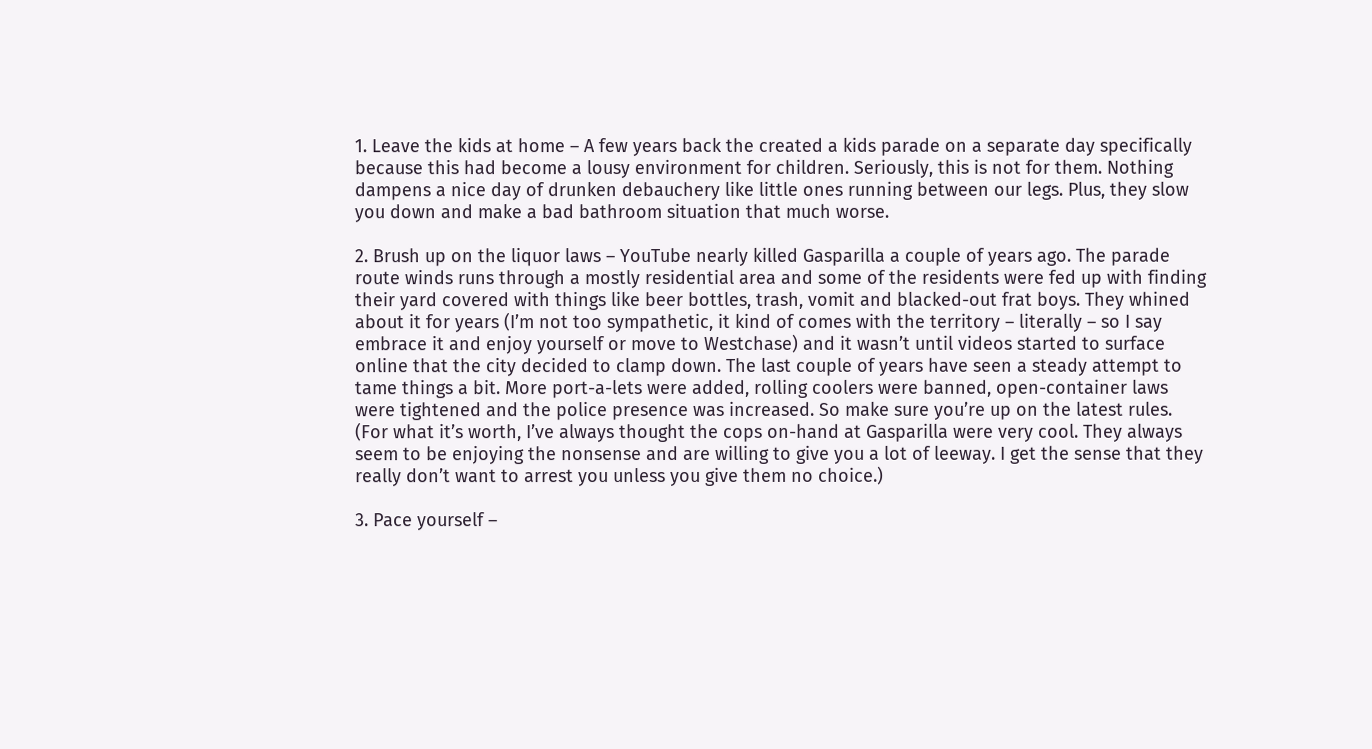1. Leave the kids at home – A few years back the created a kids parade on a separate day specifically because this had become a lousy environment for children. Seriously, this is not for them. Nothing dampens a nice day of drunken debauchery like little ones running between our legs. Plus, they slow you down and make a bad bathroom situation that much worse.

2. Brush up on the liquor laws – YouTube nearly killed Gasparilla a couple of years ago. The parade route winds runs through a mostly residential area and some of the residents were fed up with finding their yard covered with things like beer bottles, trash, vomit and blacked-out frat boys. They whined about it for years (I’m not too sympathetic, it kind of comes with the territory – literally – so I say embrace it and enjoy yourself or move to Westchase) and it wasn’t until videos started to surface online that the city decided to clamp down. The last couple of years have seen a steady attempt to tame things a bit. More port-a-lets were added, rolling coolers were banned, open-container laws were tightened and the police presence was increased. So make sure you’re up on the latest rules. (For what it’s worth, I’ve always thought the cops on-hand at Gasparilla were very cool. They always seem to be enjoying the nonsense and are willing to give you a lot of leeway. I get the sense that they really don’t want to arrest you unless you give them no choice.)

3. Pace yourself –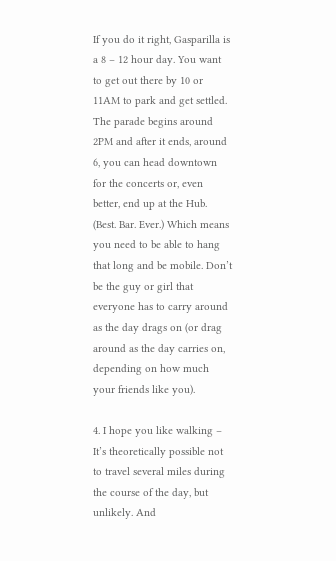If you do it right, Gasparilla is a 8 – 12 hour day. You want to get out there by 10 or 11AM to park and get settled. The parade begins around 2PM and after it ends, around 6, you can head downtown for the concerts or, even better, end up at the Hub. (Best. Bar. Ever.) Which means you need to be able to hang that long and be mobile. Don’t be the guy or girl that everyone has to carry around as the day drags on (or drag around as the day carries on, depending on how much your friends like you).

4. I hope you like walking – It’s theoretically possible not to travel several miles during the course of the day, but unlikely. And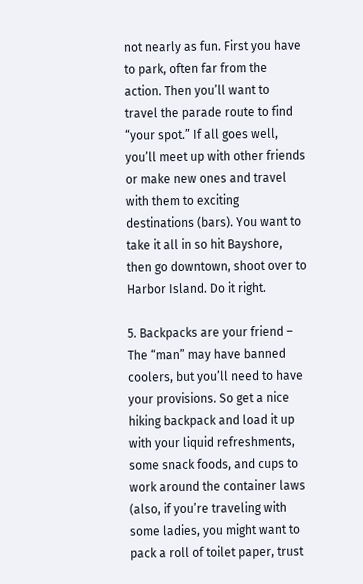not nearly as fun. First you have to park, often far from the action. Then you’ll want to travel the parade route to find “your spot.” If all goes well, you’ll meet up with other friends or make new ones and travel with them to exciting destinations (bars). You want to take it all in so hit Bayshore, then go downtown, shoot over to Harbor Island. Do it right.

5. Backpacks are your friend – The “man” may have banned coolers, but you’ll need to have your provisions. So get a nice hiking backpack and load it up with your liquid refreshments, some snack foods, and cups to work around the container laws (also, if you’re traveling with some ladies, you might want to pack a roll of toilet paper, trust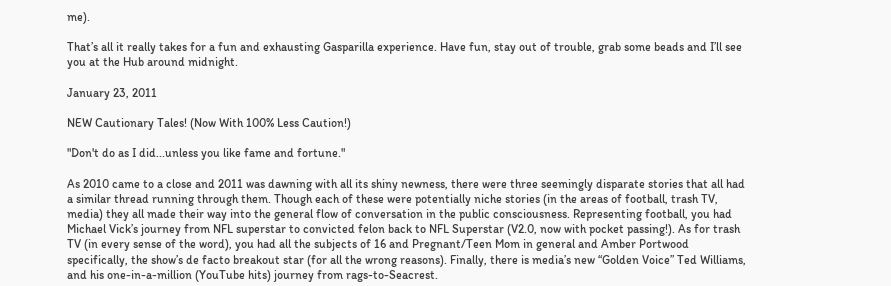me).

That’s all it really takes for a fun and exhausting Gasparilla experience. Have fun, stay out of trouble, grab some beads and I’ll see you at the Hub around midnight.

January 23, 2011

NEW Cautionary Tales! (Now With 100% Less Caution!)

"Don't do as I did...unless you like fame and fortune."

As 2010 came to a close and 2011 was dawning with all its shiny newness, there were three seemingly disparate stories that all had a similar thread running through them. Though each of these were potentially niche stories (in the areas of football, trash TV, media) they all made their way into the general flow of conversation in the public consciousness. Representing football, you had Michael Vick’s journey from NFL superstar to convicted felon back to NFL Superstar (V2.0, now with pocket passing!). As for trash TV (in every sense of the word), you had all the subjects of 16 and Pregnant/Teen Mom in general and Amber Portwood specifically, the show’s de facto breakout star (for all the wrong reasons). Finally, there is media’s new “Golden Voice” Ted Williams, and his one-in-a-million (YouTube hits) journey from rags-to-Seacrest.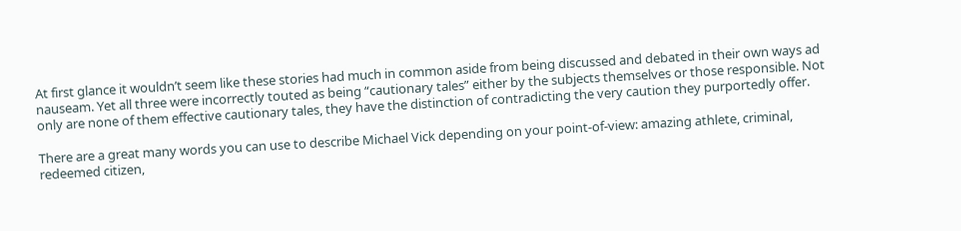At first glance it wouldn’t seem like these stories had much in common aside from being discussed and debated in their own ways ad nauseam. Yet all three were incorrectly touted as being “cautionary tales” either by the subjects themselves or those responsible. Not only are none of them effective cautionary tales, they have the distinction of contradicting the very caution they purportedly offer.

There are a great many words you can use to describe Michael Vick depending on your point-of-view: amazing athlete, criminal, redeemed citizen,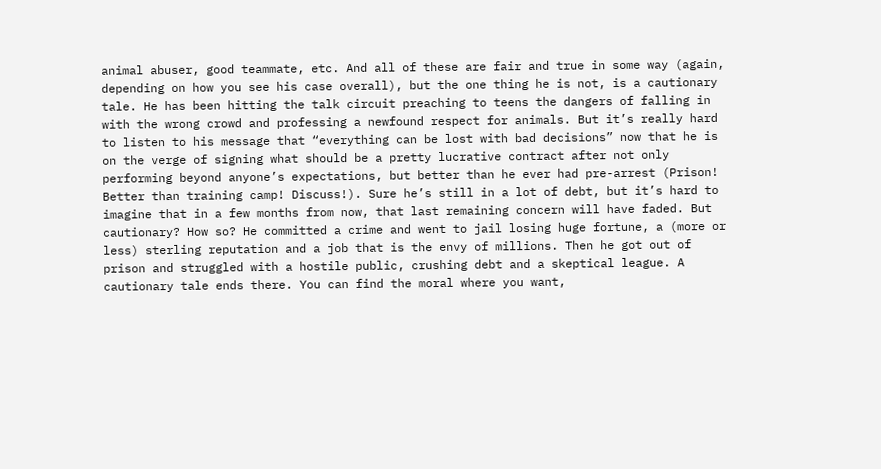animal abuser, good teammate, etc. And all of these are fair and true in some way (again, depending on how you see his case overall), but the one thing he is not, is a cautionary tale. He has been hitting the talk circuit preaching to teens the dangers of falling in with the wrong crowd and professing a newfound respect for animals. But it’s really hard to listen to his message that “everything can be lost with bad decisions” now that he is on the verge of signing what should be a pretty lucrative contract after not only performing beyond anyone’s expectations, but better than he ever had pre-arrest (Prison! Better than training camp! Discuss!). Sure he’s still in a lot of debt, but it’s hard to imagine that in a few months from now, that last remaining concern will have faded. But cautionary? How so? He committed a crime and went to jail losing huge fortune, a (more or less) sterling reputation and a job that is the envy of millions. Then he got out of prison and struggled with a hostile public, crushing debt and a skeptical league. A cautionary tale ends there. You can find the moral where you want,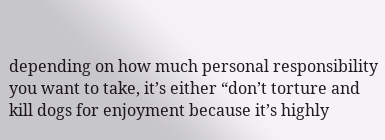depending on how much personal responsibility you want to take, it’s either “don’t torture and kill dogs for enjoyment because it’s highly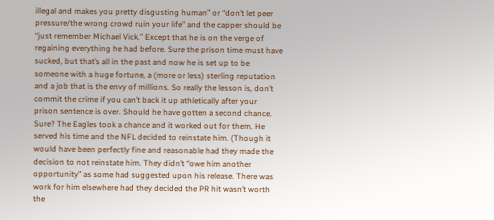illegal and makes you pretty disgusting human” or “don’t let peer pressure/the wrong crowd ruin your life” and the capper should be “just remember Michael Vick.” Except that he is on the verge of regaining everything he had before. Sure the prison time must have sucked, but that’s all in the past and now he is set up to be someone with a huge fortune, a (more or less) sterling reputation and a job that is the envy of millions. So really the lesson is, don’t commit the crime if you can’t back it up athletically after your prison sentence is over. Should he have gotten a second chance. Sure? The Eagles took a chance and it worked out for them. He served his time and the NFL decided to reinstate him. (Though it would have been perfectly fine and reasonable had they made the decision to not reinstate him. They didn’t “owe him another opportunity” as some had suggested upon his release. There was work for him elsewhere had they decided the PR hit wasn’t worth the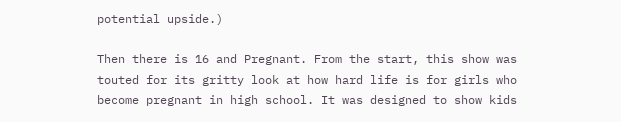potential upside.)

Then there is 16 and Pregnant. From the start, this show was touted for its gritty look at how hard life is for girls who become pregnant in high school. It was designed to show kids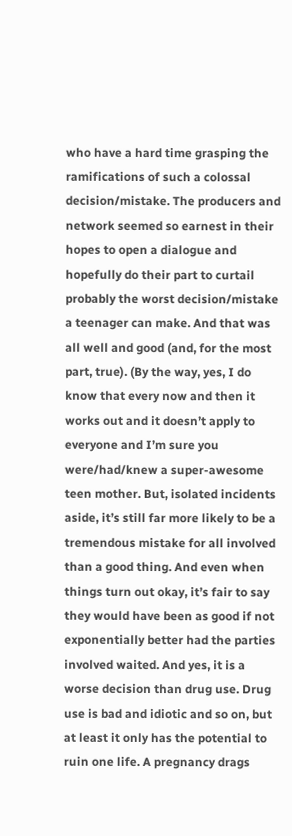who have a hard time grasping the ramifications of such a colossal decision/mistake. The producers and network seemed so earnest in their hopes to open a dialogue and hopefully do their part to curtail probably the worst decision/mistake a teenager can make. And that was all well and good (and, for the most part, true). (By the way, yes, I do know that every now and then it works out and it doesn’t apply to everyone and I’m sure you were/had/knew a super-awesome teen mother. But, isolated incidents aside, it’s still far more likely to be a tremendous mistake for all involved than a good thing. And even when things turn out okay, it’s fair to say they would have been as good if not exponentially better had the parties involved waited. And yes, it is a worse decision than drug use. Drug use is bad and idiotic and so on, but at least it only has the potential to ruin one life. A pregnancy drags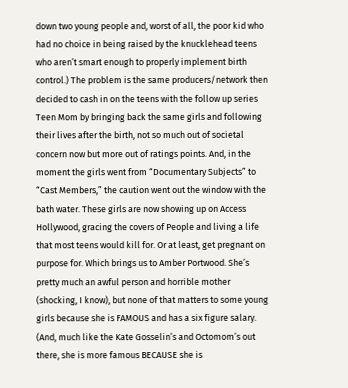down two young people and, worst of all, the poor kid who had no choice in being raised by the knucklehead teens who aren’t smart enough to properly implement birth control.) The problem is the same producers/network then decided to cash in on the teens with the follow up series Teen Mom by bringing back the same girls and following their lives after the birth, not so much out of societal concern now but more out of ratings points. And, in the moment the girls went from “Documentary Subjects” to “Cast Members,” the caution went out the window with the bath water. These girls are now showing up on Access Hollywood, gracing the covers of People and living a life that most teens would kill for. Or at least, get pregnant on purpose for. Which brings us to Amber Portwood. She’s pretty much an awful person and horrible mother (shocking, I know), but none of that matters to some young girls because she is FAMOUS and has a six figure salary. (And, much like the Kate Gosselin’s and Octomom’s out there, she is more famous BECAUSE she is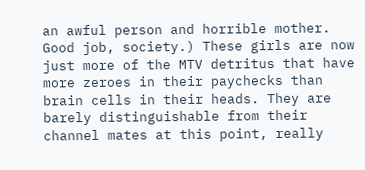an awful person and horrible mother. Good job, society.) These girls are now just more of the MTV detritus that have more zeroes in their paychecks than brain cells in their heads. They are barely distinguishable from their channel mates at this point, really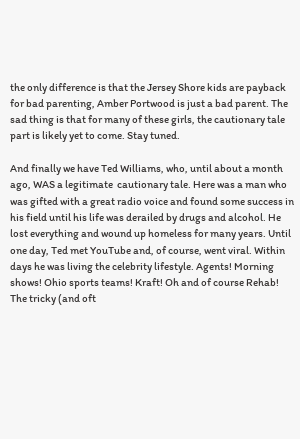the only difference is that the Jersey Shore kids are payback for bad parenting, Amber Portwood is just a bad parent. The sad thing is that for many of these girls, the cautionary tale part is likely yet to come. Stay tuned.

And finally we have Ted Williams, who, until about a month ago, WAS a legitimate  cautionary tale. Here was a man who was gifted with a great radio voice and found some success in his field until his life was derailed by drugs and alcohol. He lost everything and wound up homeless for many years. Until one day, Ted met YouTube and, of course, went viral. Within days he was living the celebrity lifestyle. Agents! Morning shows! Ohio sports teams! Kraft! Oh and of course Rehab! The tricky (and oft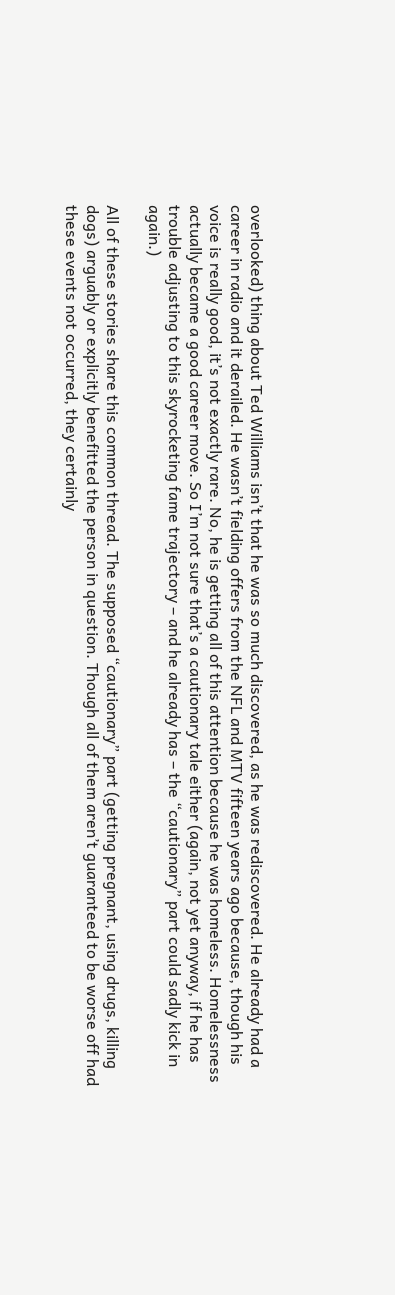overlooked) thing about Ted Williams isn’t that he was so much discovered, as he was rediscovered. He already had a career in radio and it derailed. He wasn’t fielding offers from the NFL and MTV fifteen years ago because, though his voice is really good, it’s not exactly rare. No, he is getting all of this attention because he was homeless. Homelessness actually became a good career move. So I’m not sure that’s a cautionary tale either (again, not yet anyway, if he has trouble adjusting to this skyrocketing fame trajectory – and he already has – the “cautionary” part could sadly kick in again.)

All of these stories share this common thread. The supposed “cautionary” part (getting pregnant, using drugs, killing dogs) arguably or explicitly benefitted the person in question. Though all of them aren’t guaranteed to be worse off had these events not occurred, they certainly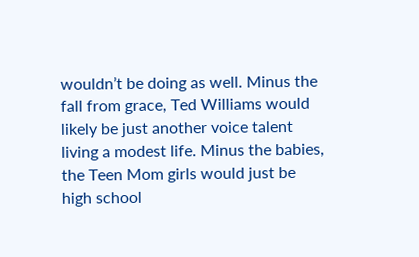wouldn’t be doing as well. Minus the fall from grace, Ted Williams would likely be just another voice talent living a modest life. Minus the babies, the Teen Mom girls would just be high school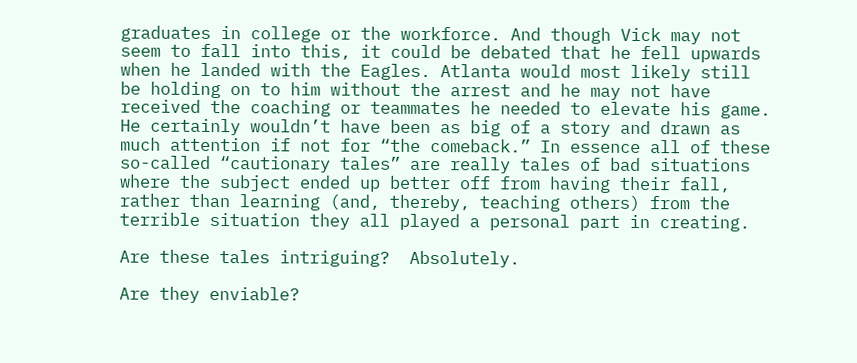graduates in college or the workforce. And though Vick may not seem to fall into this, it could be debated that he fell upwards when he landed with the Eagles. Atlanta would most likely still be holding on to him without the arrest and he may not have received the coaching or teammates he needed to elevate his game. He certainly wouldn’t have been as big of a story and drawn as much attention if not for “the comeback.” In essence all of these so-called “cautionary tales” are really tales of bad situations where the subject ended up better off from having their fall, rather than learning (and, thereby, teaching others) from the terrible situation they all played a personal part in creating.

Are these tales intriguing?  Absolutely.

Are they enviable?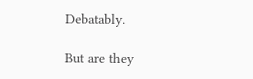Debatably.

But are they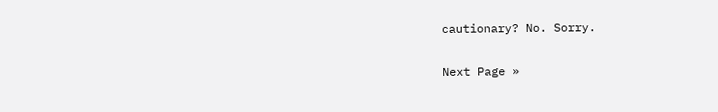cautionary? No. Sorry.

Next Page »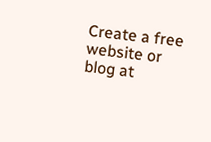Create a free website or blog at